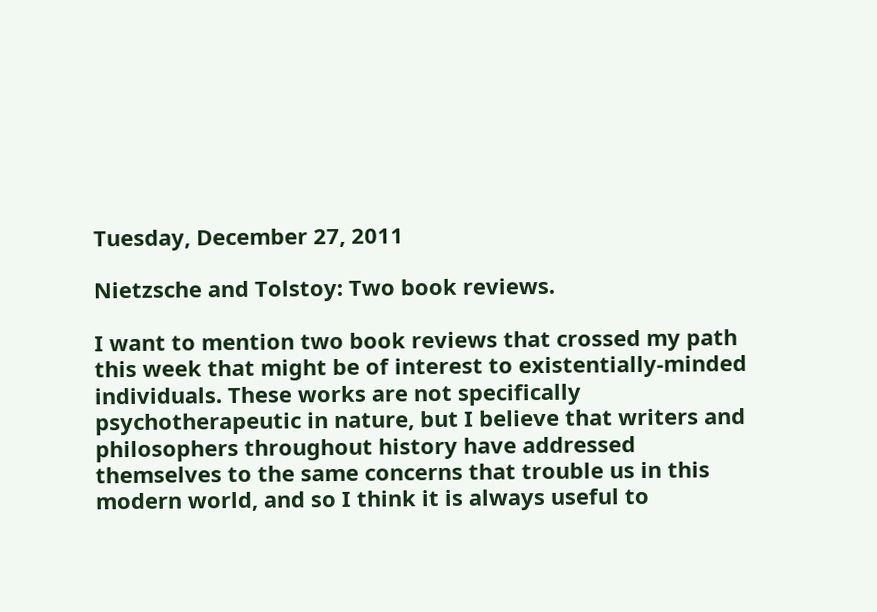Tuesday, December 27, 2011

Nietzsche and Tolstoy: Two book reviews.

I want to mention two book reviews that crossed my path this week that might be of interest to existentially-minded individuals. These works are not specifically psychotherapeutic in nature, but I believe that writers and philosophers throughout history have addressed themselves to the same concerns that trouble us in this modern world, and so I think it is always useful to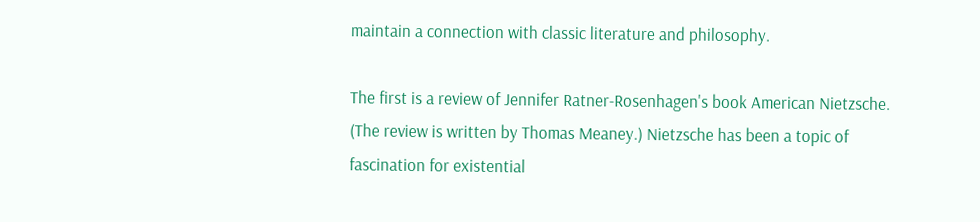maintain a connection with classic literature and philosophy.

The first is a review of Jennifer Ratner-Rosenhagen's book American Nietzsche. (The review is written by Thomas Meaney.) Nietzsche has been a topic of fascination for existential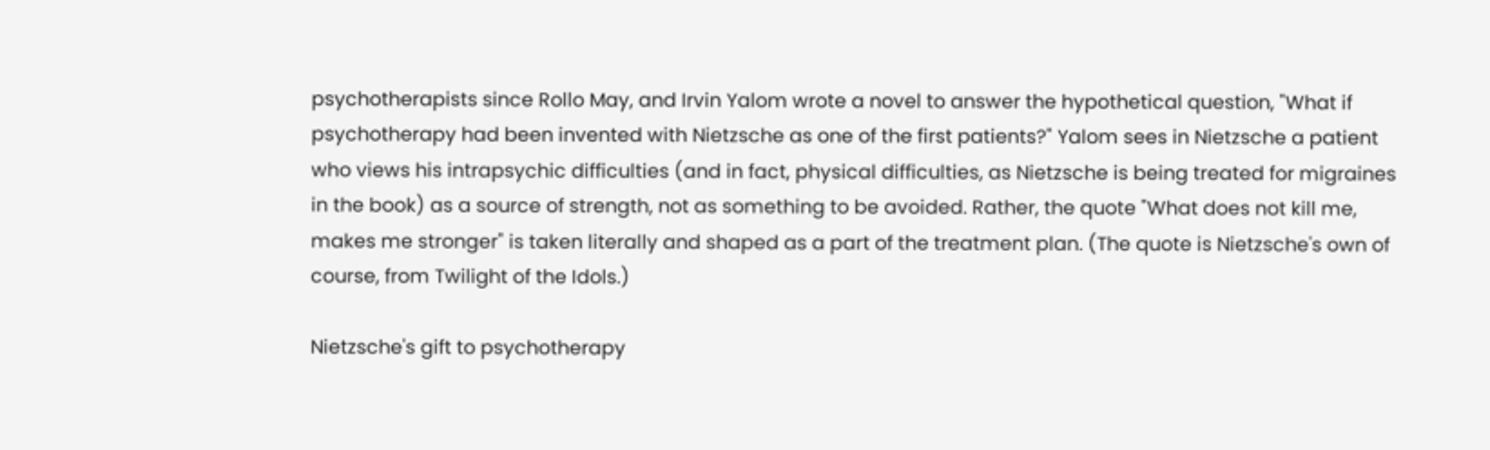psychotherapists since Rollo May, and Irvin Yalom wrote a novel to answer the hypothetical question, "What if psychotherapy had been invented with Nietzsche as one of the first patients?" Yalom sees in Nietzsche a patient who views his intrapsychic difficulties (and in fact, physical difficulties, as Nietzsche is being treated for migraines in the book) as a source of strength, not as something to be avoided. Rather, the quote "What does not kill me, makes me stronger" is taken literally and shaped as a part of the treatment plan. (The quote is Nietzsche's own of course, from Twilight of the Idols.)

Nietzsche's gift to psychotherapy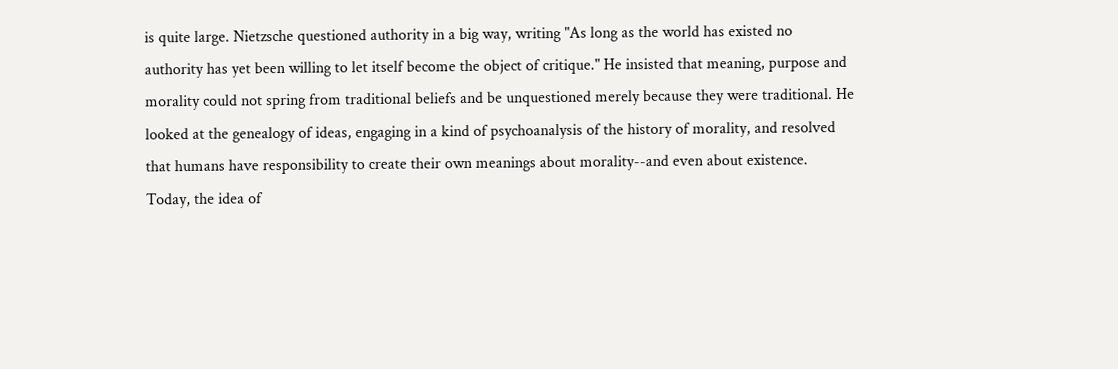is quite large. Nietzsche questioned authority in a big way, writing "As long as the world has existed no authority has yet been willing to let itself become the object of critique." He insisted that meaning, purpose and morality could not spring from traditional beliefs and be unquestioned merely because they were traditional. He looked at the genealogy of ideas, engaging in a kind of psychoanalysis of the history of morality, and resolved that humans have responsibility to create their own meanings about morality--and even about existence. Today, the idea of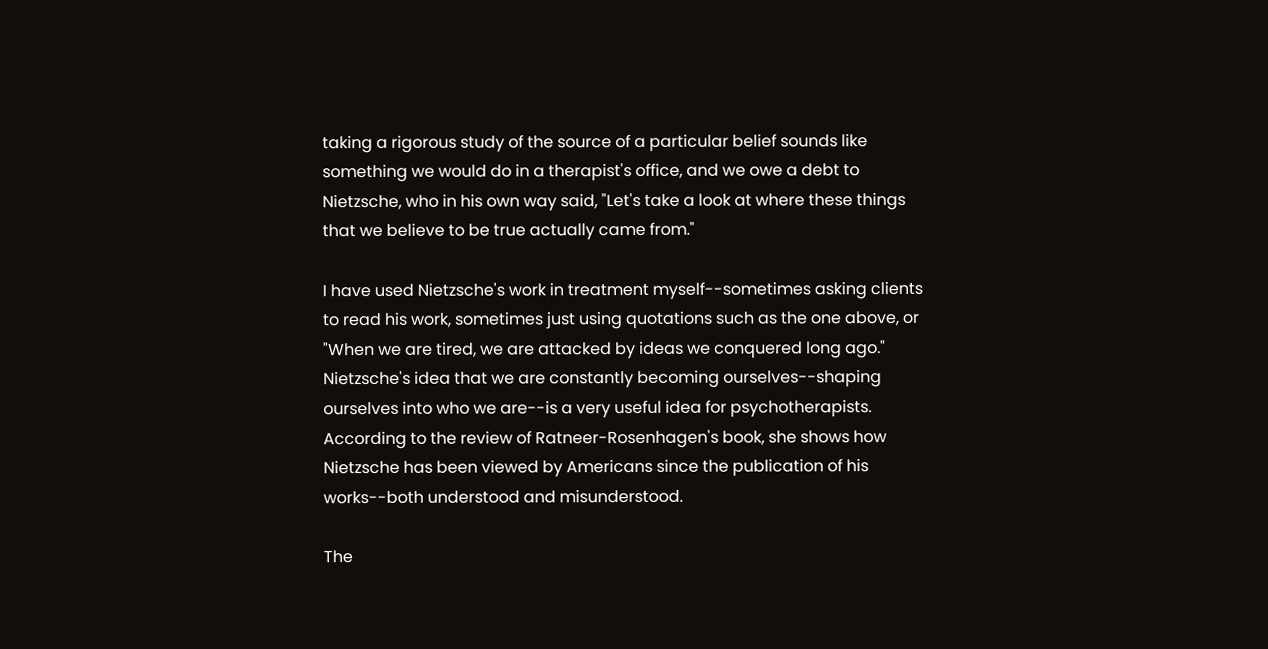taking a rigorous study of the source of a particular belief sounds like something we would do in a therapist's office, and we owe a debt to Nietzsche, who in his own way said, "Let's take a look at where these things that we believe to be true actually came from."

I have used Nietzsche's work in treatment myself--sometimes asking clients to read his work, sometimes just using quotations such as the one above, or "When we are tired, we are attacked by ideas we conquered long ago." Nietzsche's idea that we are constantly becoming ourselves--shaping ourselves into who we are--is a very useful idea for psychotherapists. According to the review of Ratneer-Rosenhagen's book, she shows how Nietzsche has been viewed by Americans since the publication of his works--both understood and misunderstood.

The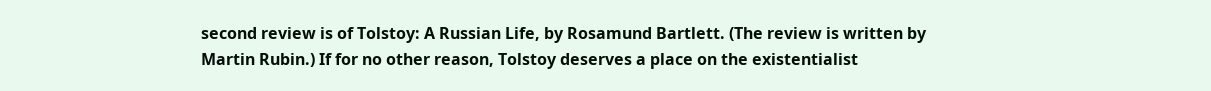second review is of Tolstoy: A Russian Life, by Rosamund Bartlett. (The review is written by Martin Rubin.) If for no other reason, Tolstoy deserves a place on the existentialist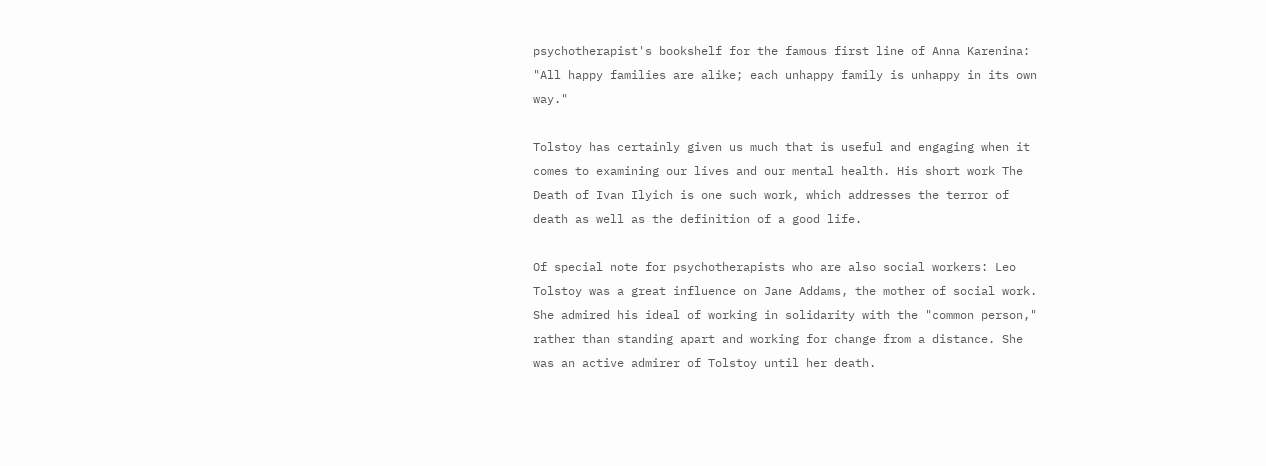psychotherapist's bookshelf for the famous first line of Anna Karenina: "All happy families are alike; each unhappy family is unhappy in its own way."

Tolstoy has certainly given us much that is useful and engaging when it comes to examining our lives and our mental health. His short work The Death of Ivan Ilyich is one such work, which addresses the terror of death as well as the definition of a good life.

Of special note for psychotherapists who are also social workers: Leo Tolstoy was a great influence on Jane Addams, the mother of social work. She admired his ideal of working in solidarity with the "common person," rather than standing apart and working for change from a distance. She was an active admirer of Tolstoy until her death.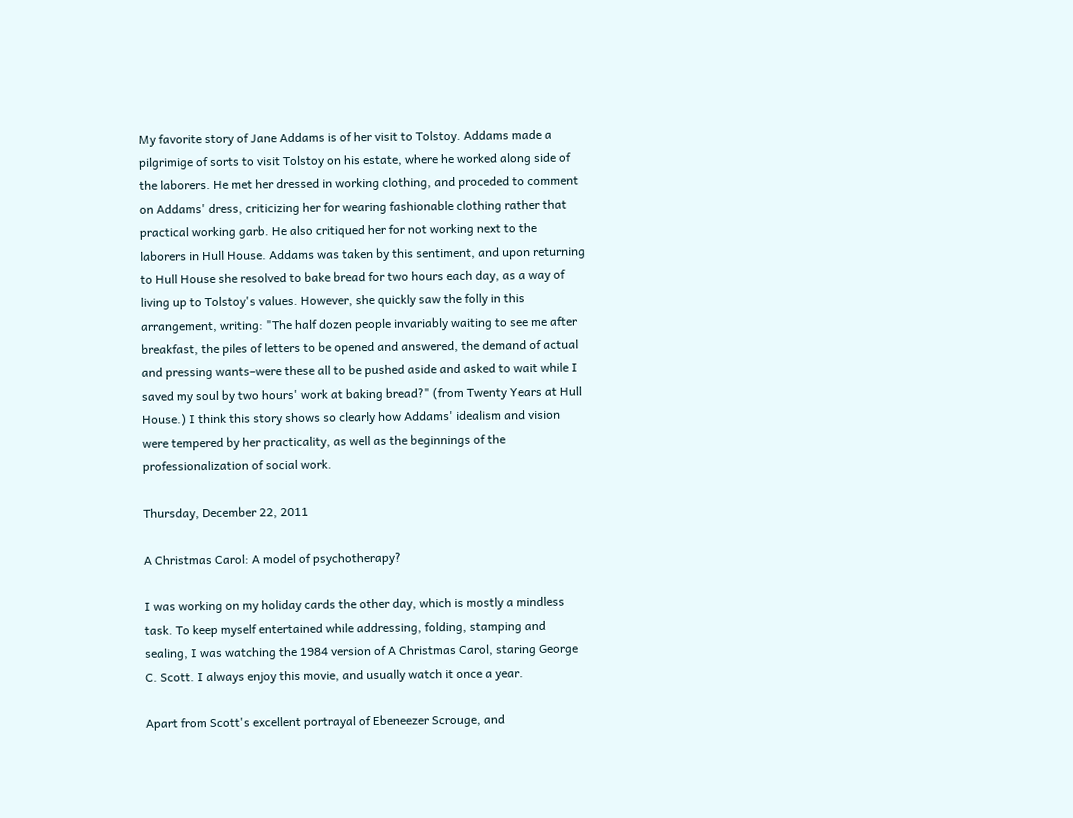My favorite story of Jane Addams is of her visit to Tolstoy. Addams made a pilgrimige of sorts to visit Tolstoy on his estate, where he worked along side of the laborers. He met her dressed in working clothing, and proceded to comment on Addams' dress, criticizing her for wearing fashionable clothing rather that practical working garb. He also critiqued her for not working next to the laborers in Hull House. Addams was taken by this sentiment, and upon returning to Hull House she resolved to bake bread for two hours each day, as a way of living up to Tolstoy's values. However, she quickly saw the folly in this arrangement, writing: "The half dozen people invariably waiting to see me after breakfast, the piles of letters to be opened and answered, the demand of actual and pressing wants–were these all to be pushed aside and asked to wait while I saved my soul by two hours' work at baking bread?" (from Twenty Years at Hull House.) I think this story shows so clearly how Addams' idealism and vision were tempered by her practicality, as well as the beginnings of the professionalization of social work.

Thursday, December 22, 2011

A Christmas Carol: A model of psychotherapy?

I was working on my holiday cards the other day, which is mostly a mindless task. To keep myself entertained while addressing, folding, stamping and sealing, I was watching the 1984 version of A Christmas Carol, staring George C. Scott. I always enjoy this movie, and usually watch it once a year.

Apart from Scott's excellent portrayal of Ebeneezer Scrouge, and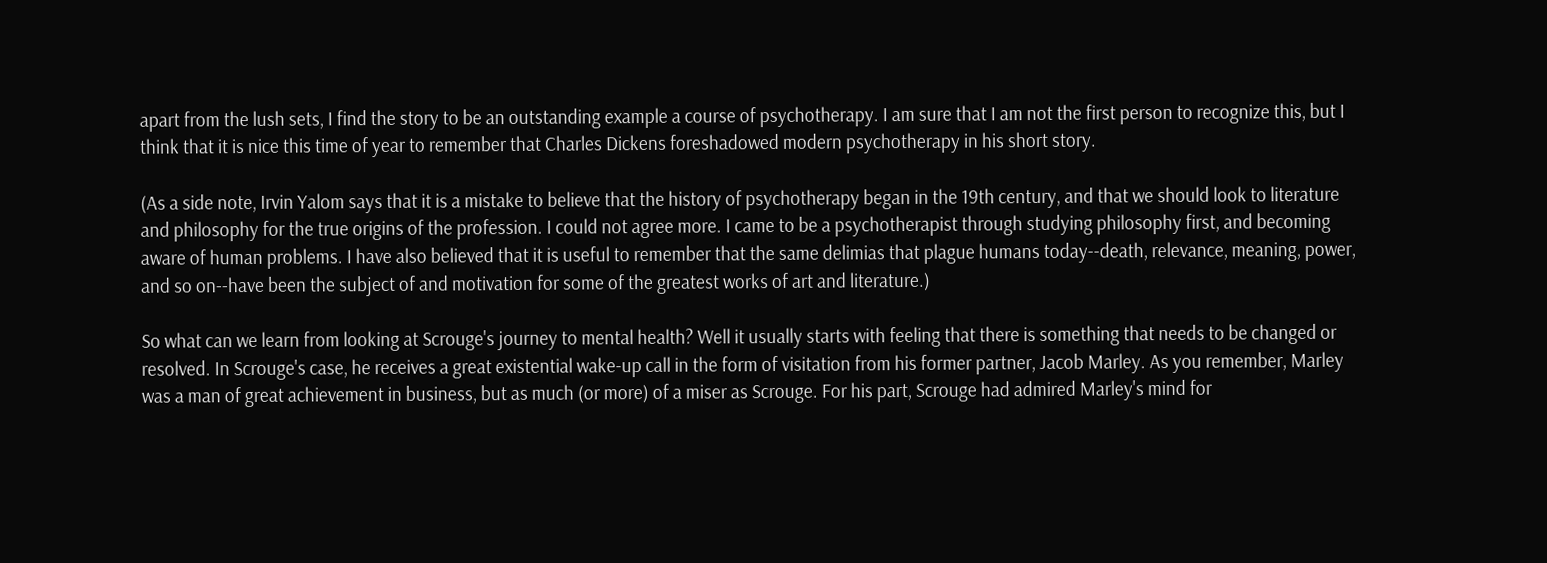apart from the lush sets, I find the story to be an outstanding example a course of psychotherapy. I am sure that I am not the first person to recognize this, but I think that it is nice this time of year to remember that Charles Dickens foreshadowed modern psychotherapy in his short story.

(As a side note, Irvin Yalom says that it is a mistake to believe that the history of psychotherapy began in the 19th century, and that we should look to literature and philosophy for the true origins of the profession. I could not agree more. I came to be a psychotherapist through studying philosophy first, and becoming aware of human problems. I have also believed that it is useful to remember that the same delimias that plague humans today--death, relevance, meaning, power, and so on--have been the subject of and motivation for some of the greatest works of art and literature.)

So what can we learn from looking at Scrouge's journey to mental health? Well it usually starts with feeling that there is something that needs to be changed or resolved. In Scrouge's case, he receives a great existential wake-up call in the form of visitation from his former partner, Jacob Marley. As you remember, Marley was a man of great achievement in business, but as much (or more) of a miser as Scrouge. For his part, Scrouge had admired Marley's mind for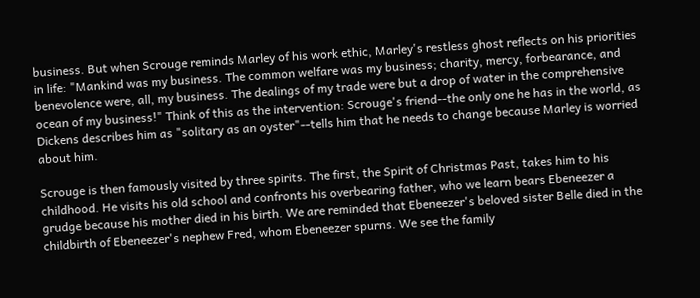business. But when Scrouge reminds Marley of his work ethic, Marley's restless ghost reflects on his priorities in life: "Mankind was my business. The common welfare was my business; charity, mercy, forbearance, and benevolence were, all, my business. The dealings of my trade were but a drop of water in the comprehensive ocean of my business!" Think of this as the intervention: Scrouge's friend--the only one he has in the world, as Dickens describes him as "solitary as an oyster"--tells him that he needs to change because Marley is worried about him.

Scrouge is then famously visited by three spirits. The first, the Spirit of Christmas Past, takes him to his childhood. He visits his old school and confronts his overbearing father, who we learn bears Ebeneezer a grudge because his mother died in his birth. We are reminded that Ebeneezer's beloved sister Belle died in the childbirth of Ebeneezer's nephew Fred, whom Ebeneezer spurns. We see the family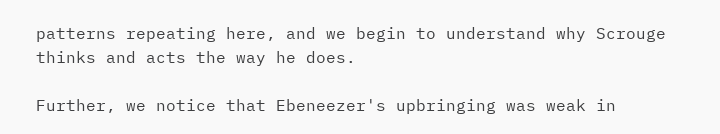patterns repeating here, and we begin to understand why Scrouge thinks and acts the way he does.

Further, we notice that Ebeneezer's upbringing was weak in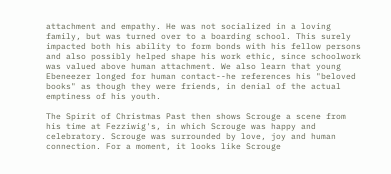attachment and empathy. He was not socialized in a loving family, but was turned over to a boarding school. This surely impacted both his ability to form bonds with his fellow persons and also possibly helped shape his work ethic, since schoolwork was valued above human attachment. We also learn that young Ebeneezer longed for human contact--he references his "beloved books" as though they were friends, in denial of the actual emptiness of his youth.

The Spirit of Christmas Past then shows Scrouge a scene from his time at Fezziwig's, in which Scrouge was happy and celebratory. Scrouge was surrounded by love, joy and human connection. For a moment, it looks like Scrouge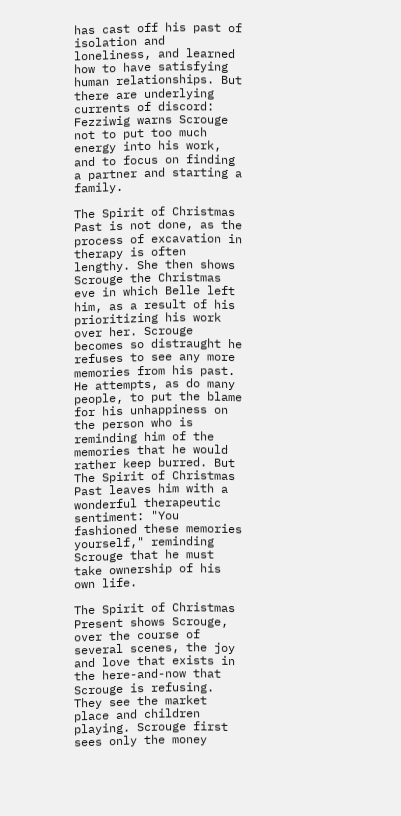has cast off his past of isolation and loneliness, and learned how to have satisfying human relationships. But there are underlying currents of discord: Fezziwig warns Scrouge not to put too much energy into his work, and to focus on finding a partner and starting a family.

The Spirit of Christmas Past is not done, as the process of excavation in therapy is often lengthy. She then shows Scrouge the Christmas eve in which Belle left him, as a result of his prioritizing his work over her. Scrouge becomes so distraught he refuses to see any more memories from his past. He attempts, as do many people, to put the blame for his unhappiness on the person who is reminding him of the memories that he would rather keep burred. But The Spirit of Christmas Past leaves him with a wonderful therapeutic sentiment: "You fashioned these memories yourself," reminding Scrouge that he must take ownership of his own life.

The Spirit of Christmas Present shows Scrouge, over the course of several scenes, the joy and love that exists in the here-and-now that Scrouge is refusing. They see the market place and children playing. Scrouge first sees only the money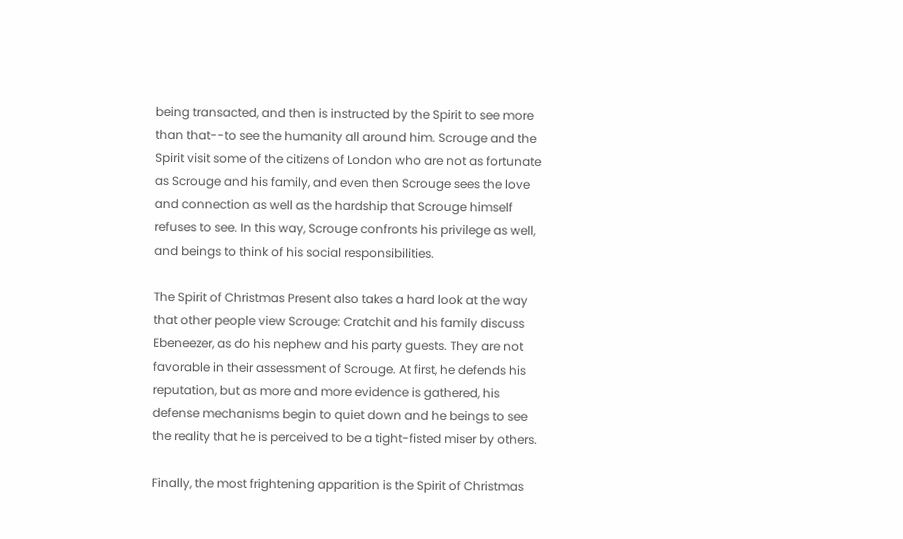being transacted, and then is instructed by the Spirit to see more than that--to see the humanity all around him. Scrouge and the Spirit visit some of the citizens of London who are not as fortunate as Scrouge and his family, and even then Scrouge sees the love and connection as well as the hardship that Scrouge himself refuses to see. In this way, Scrouge confronts his privilege as well, and beings to think of his social responsibilities.

The Spirit of Christmas Present also takes a hard look at the way that other people view Scrouge: Cratchit and his family discuss Ebeneezer, as do his nephew and his party guests. They are not favorable in their assessment of Scrouge. At first, he defends his reputation, but as more and more evidence is gathered, his defense mechanisms begin to quiet down and he beings to see the reality that he is perceived to be a tight-fisted miser by others.

Finally, the most frightening apparition is the Spirit of Christmas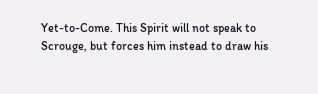Yet-to-Come. This Spirit will not speak to Scrouge, but forces him instead to draw his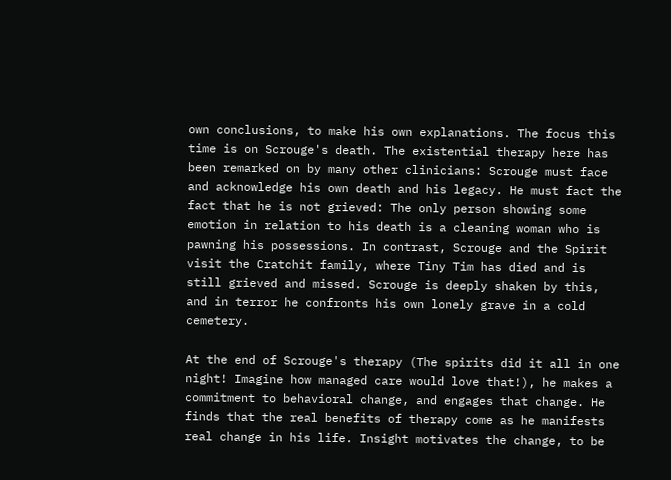own conclusions, to make his own explanations. The focus this time is on Scrouge's death. The existential therapy here has been remarked on by many other clinicians: Scrouge must face and acknowledge his own death and his legacy. He must fact the fact that he is not grieved: The only person showing some emotion in relation to his death is a cleaning woman who is pawning his possessions. In contrast, Scrouge and the Spirit visit the Cratchit family, where Tiny Tim has died and is still grieved and missed. Scrouge is deeply shaken by this, and in terror he confronts his own lonely grave in a cold cemetery.

At the end of Scrouge's therapy (The spirits did it all in one night! Imagine how managed care would love that!), he makes a commitment to behavioral change, and engages that change. He finds that the real benefits of therapy come as he manifests real change in his life. Insight motivates the change, to be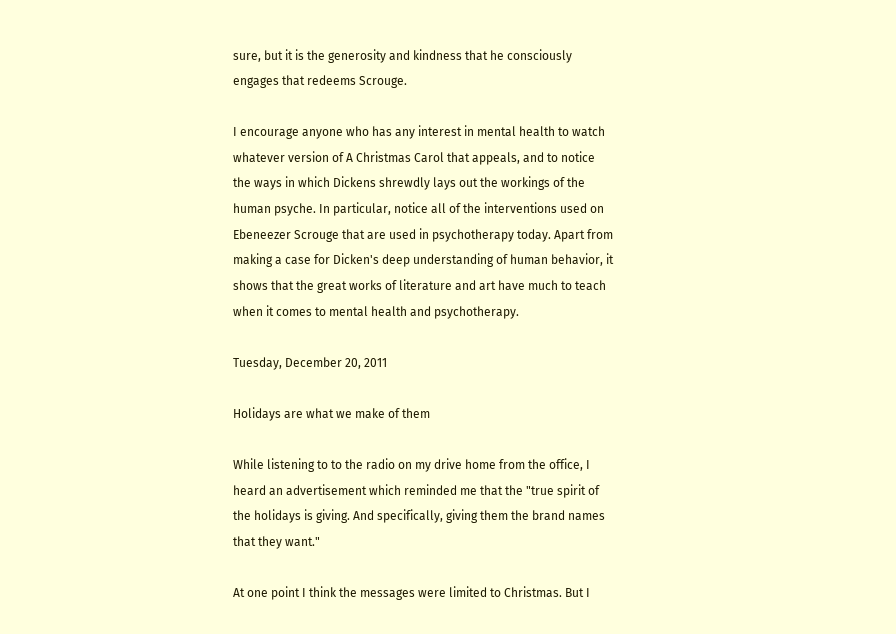sure, but it is the generosity and kindness that he consciously engages that redeems Scrouge.

I encourage anyone who has any interest in mental health to watch whatever version of A Christmas Carol that appeals, and to notice the ways in which Dickens shrewdly lays out the workings of the human psyche. In particular, notice all of the interventions used on Ebeneezer Scrouge that are used in psychotherapy today. Apart from making a case for Dicken's deep understanding of human behavior, it shows that the great works of literature and art have much to teach when it comes to mental health and psychotherapy.

Tuesday, December 20, 2011

Holidays are what we make of them

While listening to to the radio on my drive home from the office, I heard an advertisement which reminded me that the "true spirit of the holidays is giving. And specifically, giving them the brand names that they want."

At one point I think the messages were limited to Christmas. But I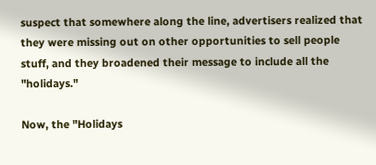suspect that somewhere along the line, advertisers realized that they were missing out on other opportunities to sell people stuff, and they broadened their message to include all the "holidays."

Now, the "Holidays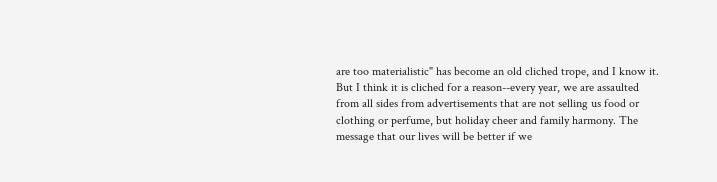are too materialistic" has become an old cliched trope, and I know it. But I think it is cliched for a reason--every year, we are assaulted from all sides from advertisements that are not selling us food or clothing or perfume, but holiday cheer and family harmony. The message that our lives will be better if we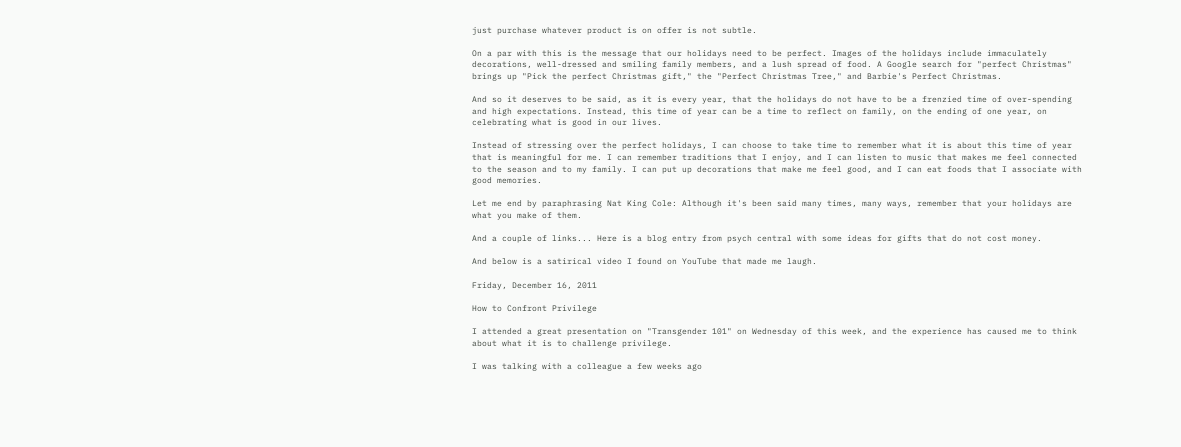just purchase whatever product is on offer is not subtle.

On a par with this is the message that our holidays need to be perfect. Images of the holidays include immaculately decorations, well-dressed and smiling family members, and a lush spread of food. A Google search for "perfect Christmas" brings up "Pick the perfect Christmas gift," the "Perfect Christmas Tree," and Barbie's Perfect Christmas.

And so it deserves to be said, as it is every year, that the holidays do not have to be a frenzied time of over-spending and high expectations. Instead, this time of year can be a time to reflect on family, on the ending of one year, on celebrating what is good in our lives.

Instead of stressing over the perfect holidays, I can choose to take time to remember what it is about this time of year that is meaningful for me. I can remember traditions that I enjoy, and I can listen to music that makes me feel connected to the season and to my family. I can put up decorations that make me feel good, and I can eat foods that I associate with good memories.

Let me end by paraphrasing Nat King Cole: Although it's been said many times, many ways, remember that your holidays are what you make of them.

And a couple of links... Here is a blog entry from psych central with some ideas for gifts that do not cost money.

And below is a satirical video I found on YouTube that made me laugh.

Friday, December 16, 2011

How to Confront Privilege

I attended a great presentation on "Transgender 101" on Wednesday of this week, and the experience has caused me to think about what it is to challenge privilege.

I was talking with a colleague a few weeks ago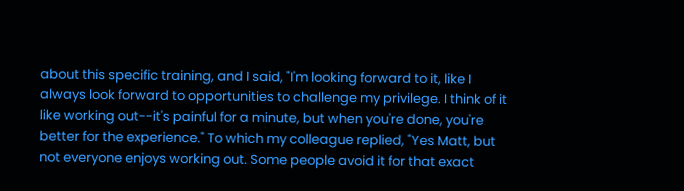about this specific training, and I said, "I'm looking forward to it, like I always look forward to opportunities to challenge my privilege. I think of it like working out--it's painful for a minute, but when you're done, you're better for the experience." To which my colleague replied, "Yes Matt, but not everyone enjoys working out. Some people avoid it for that exact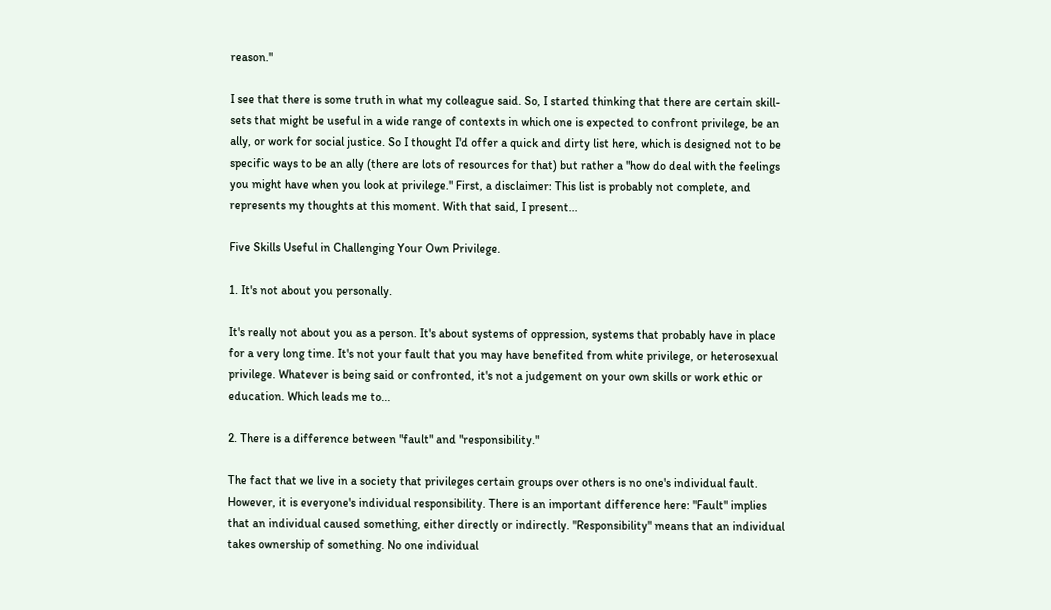reason."

I see that there is some truth in what my colleague said. So, I started thinking that there are certain skill-sets that might be useful in a wide range of contexts in which one is expected to confront privilege, be an ally, or work for social justice. So I thought I'd offer a quick and dirty list here, which is designed not to be specific ways to be an ally (there are lots of resources for that) but rather a "how do deal with the feelings you might have when you look at privilege." First, a disclaimer: This list is probably not complete, and represents my thoughts at this moment. With that said, I present...

Five Skills Useful in Challenging Your Own Privilege.

1. It's not about you personally.

It's really not about you as a person. It's about systems of oppression, systems that probably have in place for a very long time. It's not your fault that you may have benefited from white privilege, or heterosexual privilege. Whatever is being said or confronted, it's not a judgement on your own skills or work ethic or education. Which leads me to...

2. There is a difference between "fault" and "responsibility."

The fact that we live in a society that privileges certain groups over others is no one's individual fault. However, it is everyone's individual responsibility. There is an important difference here: "Fault" implies that an individual caused something, either directly or indirectly. "Responsibility" means that an individual takes ownership of something. No one individual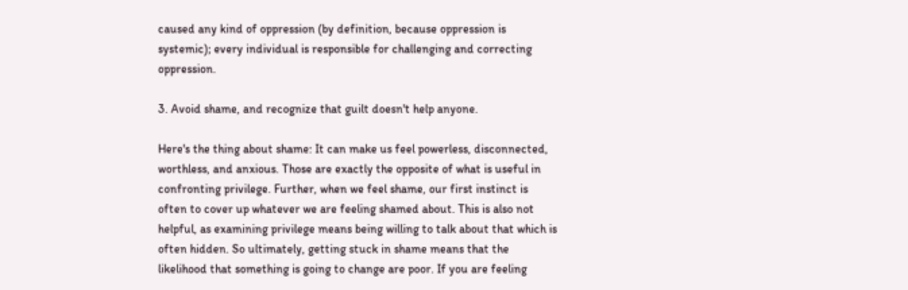caused any kind of oppression (by definition, because oppression is systemic); every individual is responsible for challenging and correcting oppression.

3. Avoid shame, and recognize that guilt doesn't help anyone.

Here's the thing about shame: It can make us feel powerless, disconnected, worthless, and anxious. Those are exactly the opposite of what is useful in confronting privilege. Further, when we feel shame, our first instinct is often to cover up whatever we are feeling shamed about. This is also not helpful, as examining privilege means being willing to talk about that which is often hidden. So ultimately, getting stuck in shame means that the likelihood that something is going to change are poor. If you are feeling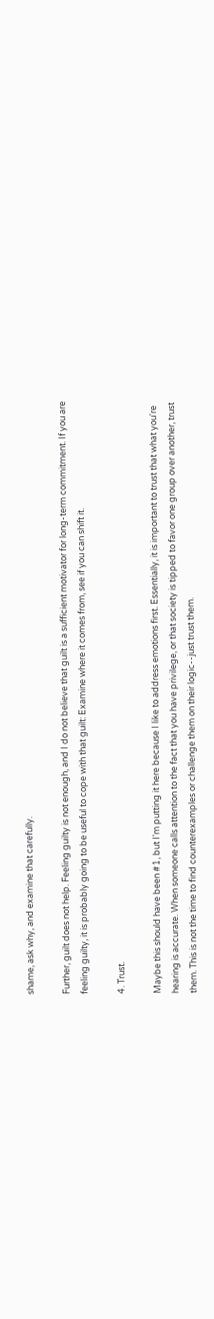shame, ask why, and examine that carefully.

Further, guilt does not help. Feeling guilty is not enough, and I do not believe that guilt is a sufficient motivator for long-term commitment. If you are feeling guilty, it is probably going to be useful to cope with that guilt: Examine where it comes from, see if you can shift it.

4. Trust.

Maybe this should have been #1, but I'm putting it here because I like to address emotions first. Essentially, it is important to trust that what you're hearing is accurate. When someone calls attention to the fact that you have privilege, or that society is tipped to favor one group over another, trust them. This is not the time to find counterexamples or challenge them on their logic--just trust them.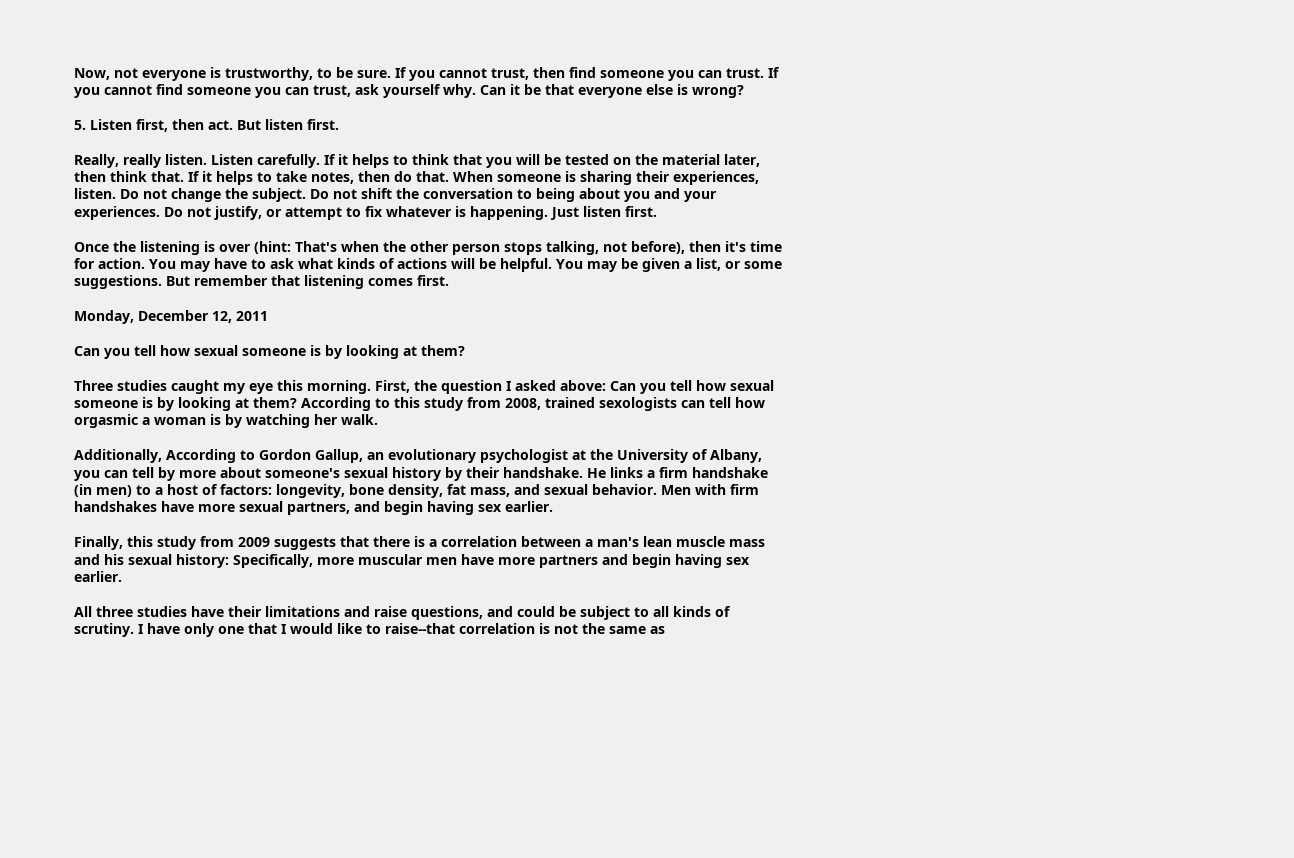Now, not everyone is trustworthy, to be sure. If you cannot trust, then find someone you can trust. If you cannot find someone you can trust, ask yourself why. Can it be that everyone else is wrong?

5. Listen first, then act. But listen first.

Really, really listen. Listen carefully. If it helps to think that you will be tested on the material later, then think that. If it helps to take notes, then do that. When someone is sharing their experiences, listen. Do not change the subject. Do not shift the conversation to being about you and your experiences. Do not justify, or attempt to fix whatever is happening. Just listen first.

Once the listening is over (hint: That's when the other person stops talking, not before), then it's time for action. You may have to ask what kinds of actions will be helpful. You may be given a list, or some suggestions. But remember that listening comes first.

Monday, December 12, 2011

Can you tell how sexual someone is by looking at them?

Three studies caught my eye this morning. First, the question I asked above: Can you tell how sexual someone is by looking at them? According to this study from 2008, trained sexologists can tell how orgasmic a woman is by watching her walk.

Additionally, According to Gordon Gallup, an evolutionary psychologist at the University of Albany, you can tell by more about someone's sexual history by their handshake. He links a firm handshake (in men) to a host of factors: longevity, bone density, fat mass, and sexual behavior. Men with firm handshakes have more sexual partners, and begin having sex earlier.

Finally, this study from 2009 suggests that there is a correlation between a man's lean muscle mass and his sexual history: Specifically, more muscular men have more partners and begin having sex earlier.

All three studies have their limitations and raise questions, and could be subject to all kinds of scrutiny. I have only one that I would like to raise--that correlation is not the same as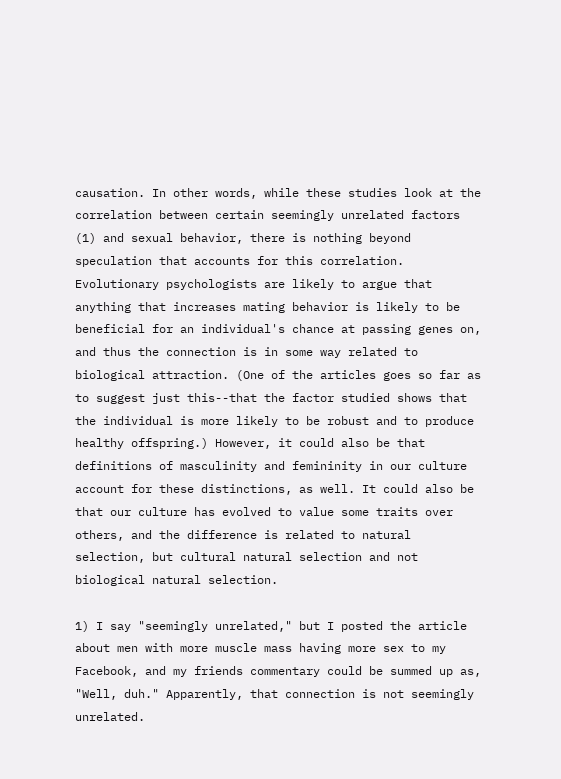causation. In other words, while these studies look at the correlation between certain seemingly unrelated factors (1) and sexual behavior, there is nothing beyond speculation that accounts for this correlation. Evolutionary psychologists are likely to argue that anything that increases mating behavior is likely to be beneficial for an individual's chance at passing genes on, and thus the connection is in some way related to biological attraction. (One of the articles goes so far as to suggest just this--that the factor studied shows that the individual is more likely to be robust and to produce healthy offspring.) However, it could also be that definitions of masculinity and femininity in our culture account for these distinctions, as well. It could also be that our culture has evolved to value some traits over others, and the difference is related to natural selection, but cultural natural selection and not biological natural selection.

1) I say "seemingly unrelated," but I posted the article about men with more muscle mass having more sex to my Facebook, and my friends commentary could be summed up as, "Well, duh." Apparently, that connection is not seemingly unrelated.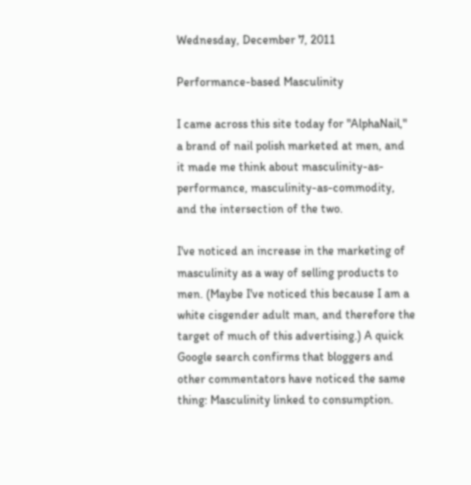Wednesday, December 7, 2011

Performance-based Masculinity

I came across this site today for "AlphaNail," a brand of nail polish marketed at men, and it made me think about masculinity-as-performance, masculinity-as-commodity, and the intersection of the two.

I've noticed an increase in the marketing of masculinity as a way of selling products to men. (Maybe I've noticed this because I am a white cisgender adult man, and therefore the target of much of this advertising.) A quick Google search confirms that bloggers and other commentators have noticed the same thing: Masculinity linked to consumption.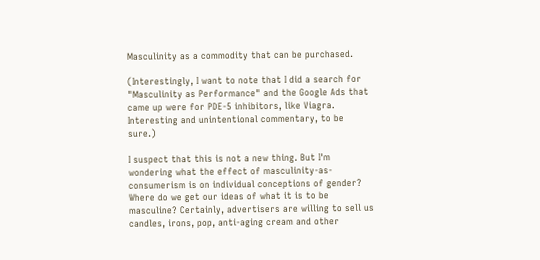Masculinity as a commodity that can be purchased.

(Interestingly, I want to note that I did a search for "Masculinity as Performance" and the Google Ads that came up were for PDE-5 inhibitors, like Viagra. Interesting and unintentional commentary, to be sure.)

I suspect that this is not a new thing. But I'm wondering what the effect of masculinity-as-consumerism is on individual conceptions of gender? Where do we get our ideas of what it is to be masculine? Certainly, advertisers are willing to sell us candles, irons, pop, anti-aging cream and other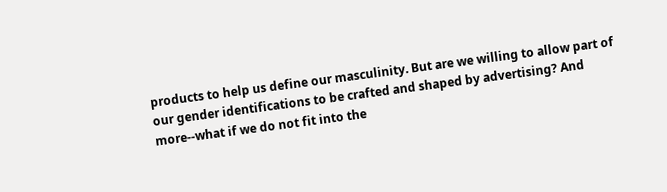products to help us define our masculinity. But are we willing to allow part of our gender identifications to be crafted and shaped by advertising? And more--what if we do not fit into the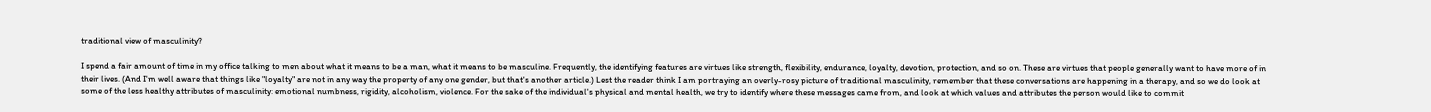traditional view of masculinity?

I spend a fair amount of time in my office talking to men about what it means to be a man, what it means to be masculine. Frequently, the identifying features are virtues like strength, flexibility, endurance, loyalty, devotion, protection, and so on. These are virtues that people generally want to have more of in their lives. (And I'm well aware that things like "loyalty" are not in any way the property of any one gender, but that's another article.) Lest the reader think I am portraying an overly-rosy picture of traditional masculinity, remember that these conversations are happening in a therapy, and so we do look at some of the less healthy attributes of masculinity: emotional numbness, rigidity, alcoholism, violence. For the sake of the individual's physical and mental health, we try to identify where these messages came from, and look at which values and attributes the person would like to commit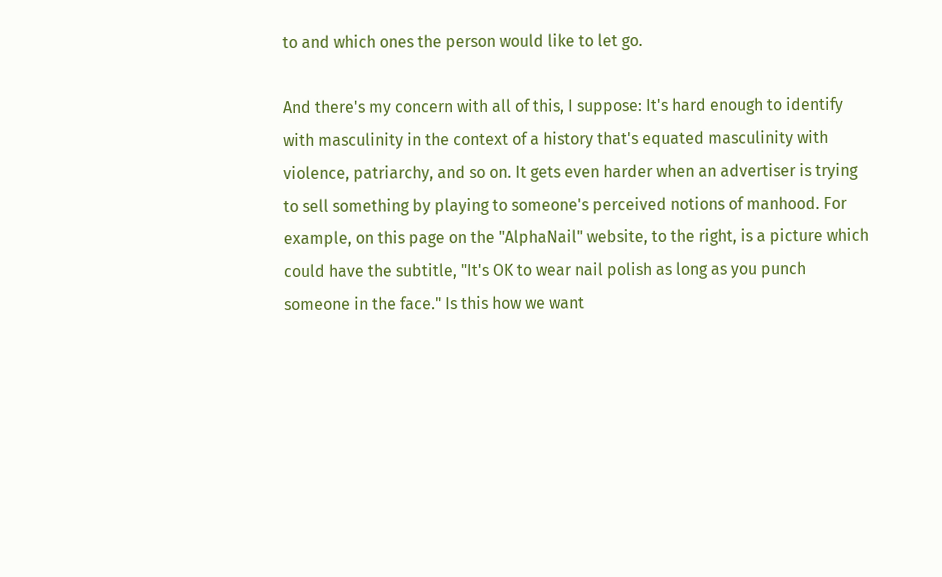to and which ones the person would like to let go.

And there's my concern with all of this, I suppose: It's hard enough to identify with masculinity in the context of a history that's equated masculinity with violence, patriarchy, and so on. It gets even harder when an advertiser is trying to sell something by playing to someone's perceived notions of manhood. For example, on this page on the "AlphaNail" website, to the right, is a picture which could have the subtitle, "It's OK to wear nail polish as long as you punch someone in the face." Is this how we want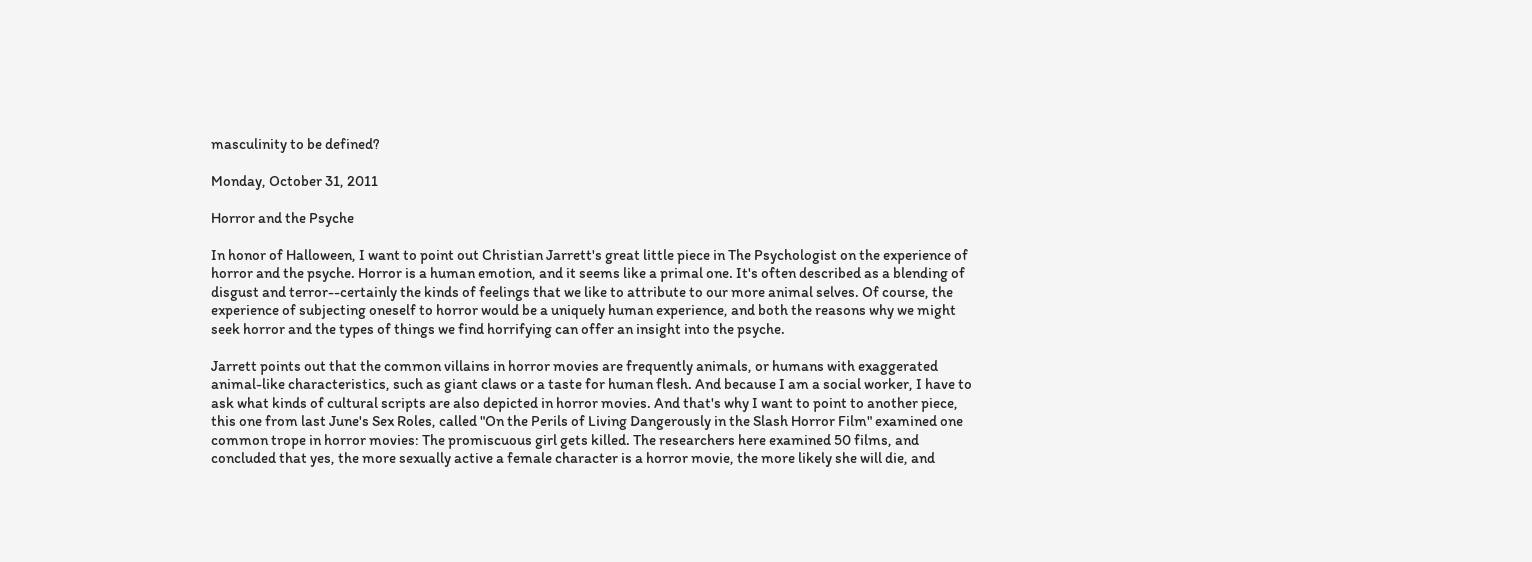masculinity to be defined?

Monday, October 31, 2011

Horror and the Psyche

In honor of Halloween, I want to point out Christian Jarrett's great little piece in The Psychologist on the experience of horror and the psyche. Horror is a human emotion, and it seems like a primal one. It's often described as a blending of disgust and terror--certainly the kinds of feelings that we like to attribute to our more animal selves. Of course, the experience of subjecting oneself to horror would be a uniquely human experience, and both the reasons why we might seek horror and the types of things we find horrifying can offer an insight into the psyche.

Jarrett points out that the common villains in horror movies are frequently animals, or humans with exaggerated animal-like characteristics, such as giant claws or a taste for human flesh. And because I am a social worker, I have to ask what kinds of cultural scripts are also depicted in horror movies. And that's why I want to point to another piece, this one from last June's Sex Roles, called "On the Perils of Living Dangerously in the Slash Horror Film" examined one common trope in horror movies: The promiscuous girl gets killed. The researchers here examined 50 films, and concluded that yes, the more sexually active a female character is a horror movie, the more likely she will die, and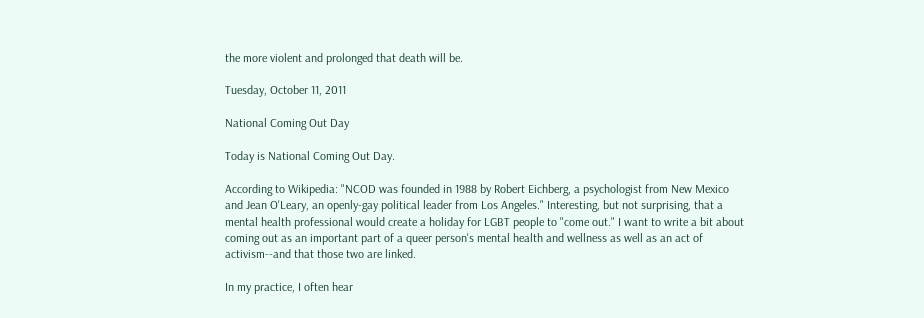the more violent and prolonged that death will be.

Tuesday, October 11, 2011

National Coming Out Day

Today is National Coming Out Day.

According to Wikipedia: "NCOD was founded in 1988 by Robert Eichberg, a psychologist from New Mexico and Jean O'Leary, an openly-gay political leader from Los Angeles." Interesting, but not surprising, that a mental health professional would create a holiday for LGBT people to "come out." I want to write a bit about coming out as an important part of a queer person's mental health and wellness as well as an act of activism--and that those two are linked.

In my practice, I often hear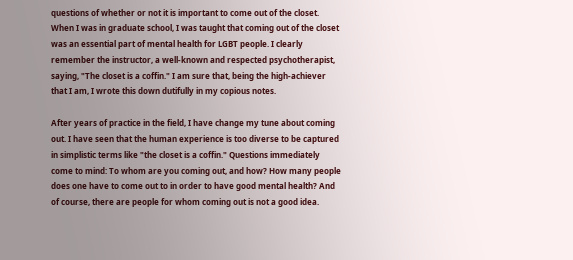questions of whether or not it is important to come out of the closet. When I was in graduate school, I was taught that coming out of the closet was an essential part of mental health for LGBT people. I clearly remember the instructor, a well-known and respected psychotherapist, saying, "The closet is a coffin." I am sure that, being the high-achiever that I am, I wrote this down dutifully in my copious notes.

After years of practice in the field, I have change my tune about coming out. I have seen that the human experience is too diverse to be captured in simplistic terms like "the closet is a coffin." Questions immediately come to mind: To whom are you coming out, and how? How many people does one have to come out to in order to have good mental health? And of course, there are people for whom coming out is not a good idea.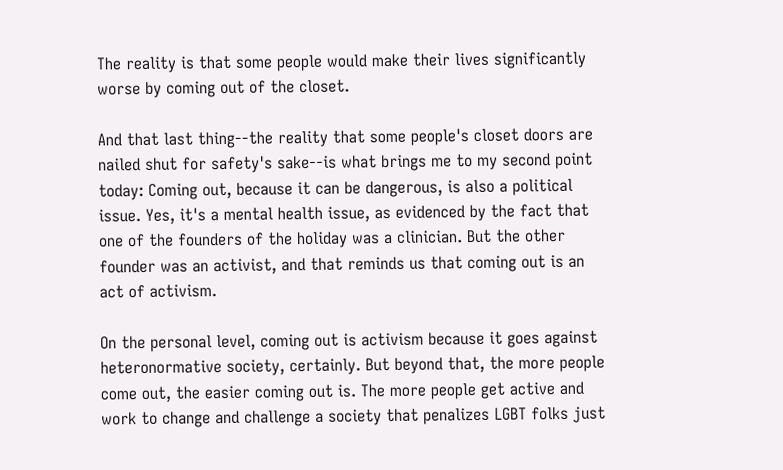The reality is that some people would make their lives significantly worse by coming out of the closet.

And that last thing--the reality that some people's closet doors are nailed shut for safety's sake--is what brings me to my second point today: Coming out, because it can be dangerous, is also a political issue. Yes, it's a mental health issue, as evidenced by the fact that one of the founders of the holiday was a clinician. But the other founder was an activist, and that reminds us that coming out is an act of activism.

On the personal level, coming out is activism because it goes against heteronormative society, certainly. But beyond that, the more people come out, the easier coming out is. The more people get active and work to change and challenge a society that penalizes LGBT folks just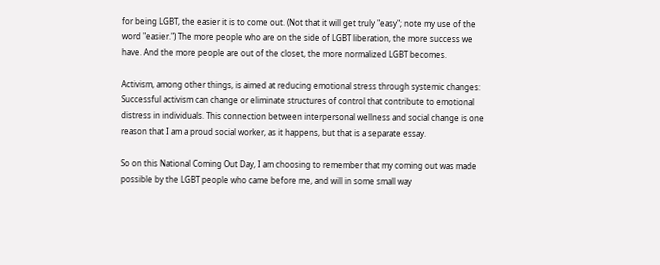for being LGBT, the easier it is to come out. (Not that it will get truly "easy"; note my use of the word "easier.") The more people who are on the side of LGBT liberation, the more success we have. And the more people are out of the closet, the more normalized LGBT becomes.

Activism, among other things, is aimed at reducing emotional stress through systemic changes: Successful activism can change or eliminate structures of control that contribute to emotional distress in individuals. This connection between interpersonal wellness and social change is one reason that I am a proud social worker, as it happens, but that is a separate essay.

So on this National Coming Out Day, I am choosing to remember that my coming out was made possible by the LGBT people who came before me, and will in some small way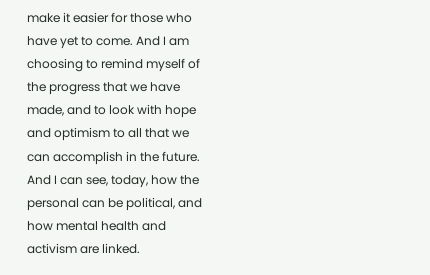make it easier for those who have yet to come. And I am choosing to remind myself of the progress that we have made, and to look with hope and optimism to all that we can accomplish in the future. And I can see, today, how the personal can be political, and how mental health and activism are linked.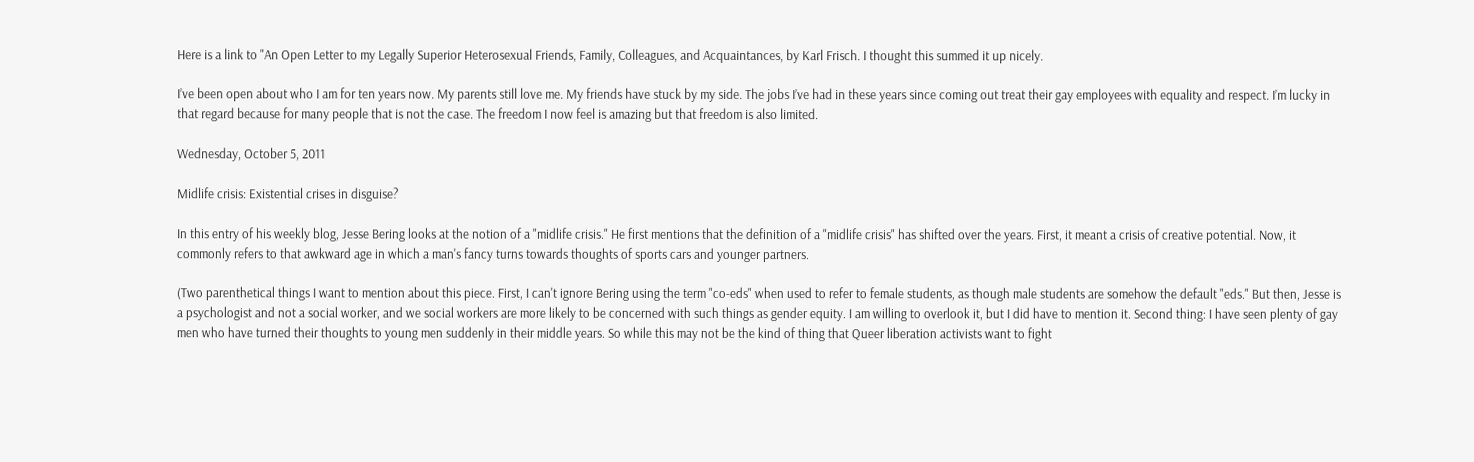Here is a link to "An Open Letter to my Legally Superior Heterosexual Friends, Family, Colleagues, and Acquaintances, by Karl Frisch. I thought this summed it up nicely.

I’ve been open about who I am for ten years now. My parents still love me. My friends have stuck by my side. The jobs I’ve had in these years since coming out treat their gay employees with equality and respect. I’m lucky in that regard because for many people that is not the case. The freedom I now feel is amazing but that freedom is also limited.

Wednesday, October 5, 2011

Midlife crisis: Existential crises in disguise?

In this entry of his weekly blog, Jesse Bering looks at the notion of a "midlife crisis." He first mentions that the definition of a "midlife crisis" has shifted over the years. First, it meant a crisis of creative potential. Now, it commonly refers to that awkward age in which a man's fancy turns towards thoughts of sports cars and younger partners.

(Two parenthetical things I want to mention about this piece. First, I can't ignore Bering using the term "co-eds" when used to refer to female students, as though male students are somehow the default "eds." But then, Jesse is a psychologist and not a social worker, and we social workers are more likely to be concerned with such things as gender equity. I am willing to overlook it, but I did have to mention it. Second thing: I have seen plenty of gay men who have turned their thoughts to young men suddenly in their middle years. So while this may not be the kind of thing that Queer liberation activists want to fight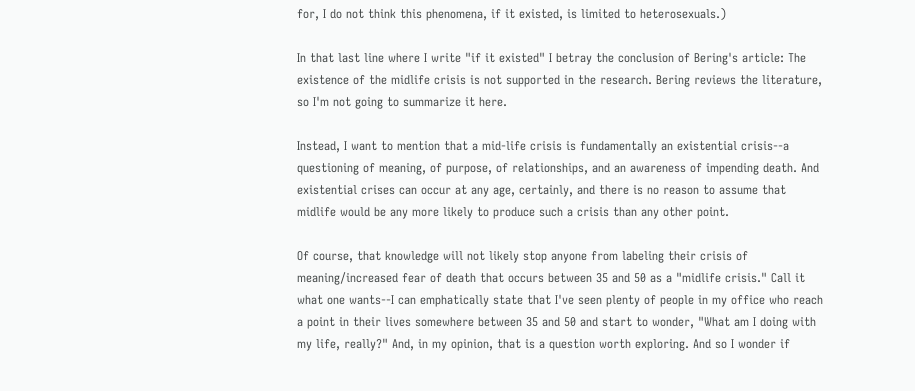for, I do not think this phenomena, if it existed, is limited to heterosexuals.)

In that last line where I write "if it existed" I betray the conclusion of Bering's article: The existence of the midlife crisis is not supported in the research. Bering reviews the literature, so I'm not going to summarize it here.

Instead, I want to mention that a mid-life crisis is fundamentally an existential crisis--a questioning of meaning, of purpose, of relationships, and an awareness of impending death. And existential crises can occur at any age, certainly, and there is no reason to assume that midlife would be any more likely to produce such a crisis than any other point.

Of course, that knowledge will not likely stop anyone from labeling their crisis of meaning/increased fear of death that occurs between 35 and 50 as a "midlife crisis." Call it what one wants--I can emphatically state that I've seen plenty of people in my office who reach a point in their lives somewhere between 35 and 50 and start to wonder, "What am I doing with my life, really?" And, in my opinion, that is a question worth exploring. And so I wonder if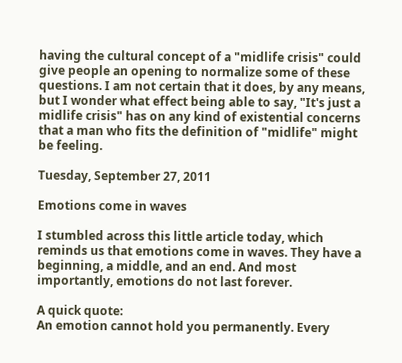having the cultural concept of a "midlife crisis" could give people an opening to normalize some of these questions. I am not certain that it does, by any means, but I wonder what effect being able to say, "It's just a midlife crisis" has on any kind of existential concerns that a man who fits the definition of "midlife" might be feeling.

Tuesday, September 27, 2011

Emotions come in waves

I stumbled across this little article today, which reminds us that emotions come in waves. They have a beginning, a middle, and an end. And most importantly, emotions do not last forever.

A quick quote:
An emotion cannot hold you permanently. Every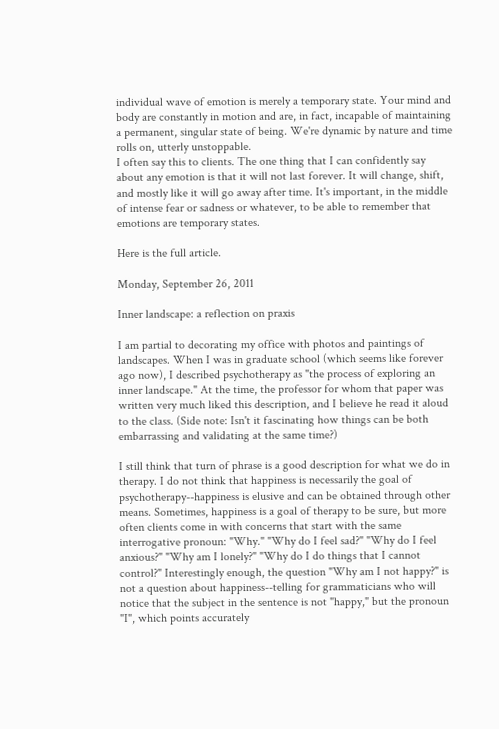individual wave of emotion is merely a temporary state. Your mind and body are constantly in motion and are, in fact, incapable of maintaining a permanent, singular state of being. We're dynamic by nature and time rolls on, utterly unstoppable.
I often say this to clients. The one thing that I can confidently say about any emotion is that it will not last forever. It will change, shift, and mostly like it will go away after time. It's important, in the middle of intense fear or sadness or whatever, to be able to remember that emotions are temporary states.

Here is the full article.

Monday, September 26, 2011

Inner landscape: a reflection on praxis

I am partial to decorating my office with photos and paintings of landscapes. When I was in graduate school (which seems like forever ago now), I described psychotherapy as "the process of exploring an inner landscape." At the time, the professor for whom that paper was written very much liked this description, and I believe he read it aloud to the class. (Side note: Isn't it fascinating how things can be both embarrassing and validating at the same time?)

I still think that turn of phrase is a good description for what we do in therapy. I do not think that happiness is necessarily the goal of psychotherapy--happiness is elusive and can be obtained through other means. Sometimes, happiness is a goal of therapy to be sure, but more often clients come in with concerns that start with the same interrogative pronoun: "Why." "Why do I feel sad?" "Why do I feel anxious?" "Why am I lonely?" "Why do I do things that I cannot control?" Interestingly enough, the question "Why am I not happy?" is not a question about happiness--telling for grammaticians who will notice that the subject in the sentence is not "happy," but the pronoun "I", which points accurately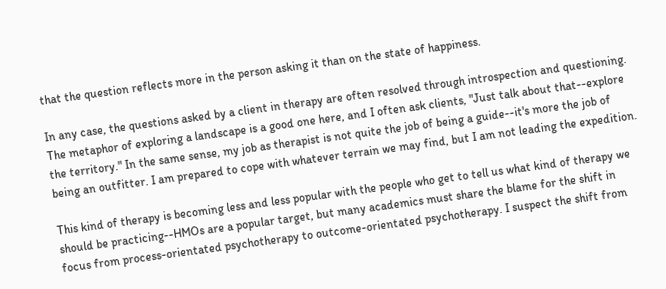that the question reflects more in the person asking it than on the state of happiness.

In any case, the questions asked by a client in therapy are often resolved through introspection and questioning. The metaphor of exploring a landscape is a good one here, and I often ask clients, "Just talk about that--explore the territory." In the same sense, my job as therapist is not quite the job of being a guide--it's more the job of being an outfitter. I am prepared to cope with whatever terrain we may find, but I am not leading the expedition.

This kind of therapy is becoming less and less popular with the people who get to tell us what kind of therapy we should be practicing--HMOs are a popular target, but many academics must share the blame for the shift in focus from process-orientated psychotherapy to outcome-orientated psychotherapy. I suspect the shift from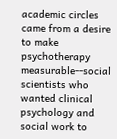academic circles came from a desire to make psychotherapy measurable--social scientists who wanted clinical psychology and social work to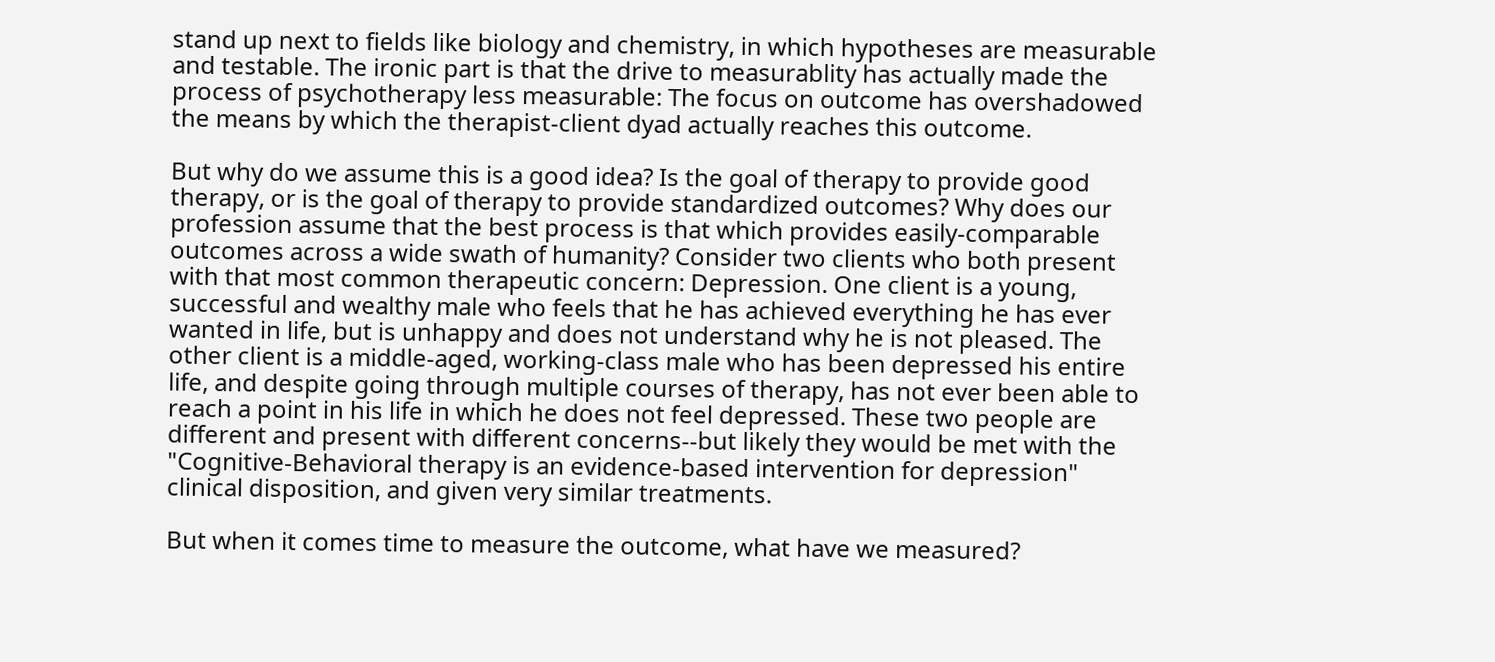stand up next to fields like biology and chemistry, in which hypotheses are measurable and testable. The ironic part is that the drive to measurablity has actually made the process of psychotherapy less measurable: The focus on outcome has overshadowed the means by which the therapist-client dyad actually reaches this outcome.

But why do we assume this is a good idea? Is the goal of therapy to provide good therapy, or is the goal of therapy to provide standardized outcomes? Why does our profession assume that the best process is that which provides easily-comparable outcomes across a wide swath of humanity? Consider two clients who both present with that most common therapeutic concern: Depression. One client is a young, successful and wealthy male who feels that he has achieved everything he has ever wanted in life, but is unhappy and does not understand why he is not pleased. The other client is a middle-aged, working-class male who has been depressed his entire life, and despite going through multiple courses of therapy, has not ever been able to reach a point in his life in which he does not feel depressed. These two people are different and present with different concerns--but likely they would be met with the "Cognitive-Behavioral therapy is an evidence-based intervention for depression" clinical disposition, and given very similar treatments.

But when it comes time to measure the outcome, what have we measured?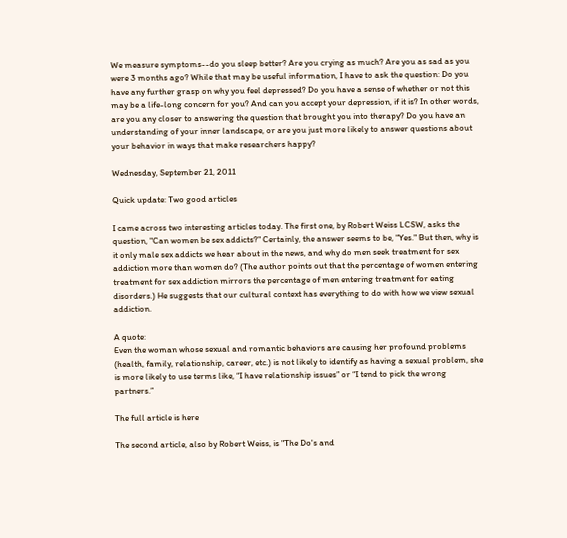We measure symptoms--do you sleep better? Are you crying as much? Are you as sad as you were 3 months ago? While that may be useful information, I have to ask the question: Do you have any further grasp on why you feel depressed? Do you have a sense of whether or not this may be a life-long concern for you? And can you accept your depression, if it is? In other words, are you any closer to answering the question that brought you into therapy? Do you have an understanding of your inner landscape, or are you just more likely to answer questions about your behavior in ways that make researchers happy?

Wednesday, September 21, 2011

Quick update: Two good articles

I came across two interesting articles today. The first one, by Robert Weiss LCSW, asks the question, "Can women be sex addicts?" Certainly, the answer seems to be, "Yes." But then, why is it only male sex addicts we hear about in the news, and why do men seek treatment for sex addiction more than women do? (The author points out that the percentage of women entering treatment for sex addiction mirrors the percentage of men entering treatment for eating disorders.) He suggests that our cultural context has everything to do with how we view sexual addiction.

A quote:
Even the woman whose sexual and romantic behaviors are causing her profound problems  (health, family, relationship, career, etc.) is not likely to identify as having a sexual problem, she is more likely to use terms like, “I have relationship issues” or “I tend to pick the wrong partners.”

The full article is here

The second article, also by Robert Weiss, is "The Do's and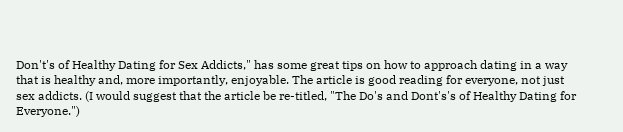Don't's of Healthy Dating for Sex Addicts," has some great tips on how to approach dating in a way that is healthy and, more importantly, enjoyable. The article is good reading for everyone, not just sex addicts. (I would suggest that the article be re-titled, "The Do's and Dont's's of Healthy Dating for Everyone.")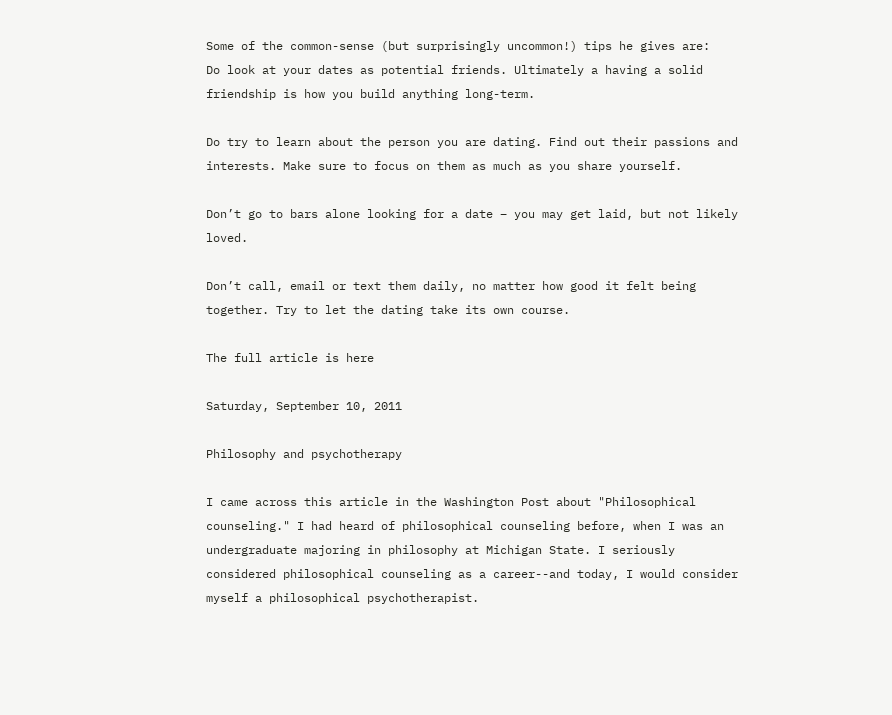Some of the common-sense (but surprisingly uncommon!) tips he gives are:
Do look at your dates as potential friends. Ultimately a having a solid friendship is how you build anything long-term.

Do try to learn about the person you are dating. Find out their passions and interests. Make sure to focus on them as much as you share yourself.

Don’t go to bars alone looking for a date – you may get laid, but not likely loved.

Don’t call, email or text them daily, no matter how good it felt being together. Try to let the dating take its own course.

The full article is here

Saturday, September 10, 2011

Philosophy and psychotherapy

I came across this article in the Washington Post about "Philosophical counseling." I had heard of philosophical counseling before, when I was an undergraduate majoring in philosophy at Michigan State. I seriously considered philosophical counseling as a career--and today, I would consider myself a philosophical psychotherapist.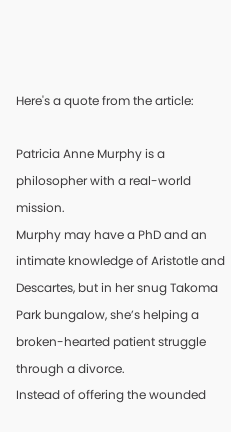Here's a quote from the article:

Patricia Anne Murphy is a philosopher with a real-world mission.
Murphy may have a PhD and an intimate knowledge of Aristotle and Descartes, but in her snug Takoma Park bungalow, she’s helping a broken-hearted patient struggle through a divorce.
Instead of offering the wounded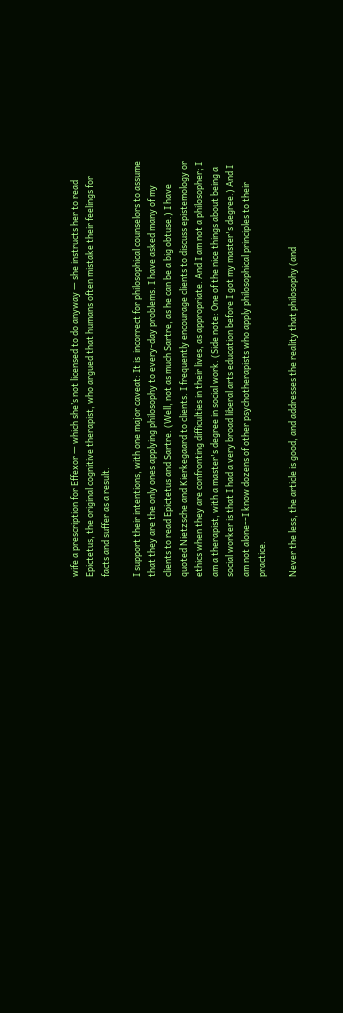wife a prescription for Effexor — which she’s not licensed to do anyway — she instructs her to read Epictetus, the original cognitive therapist, who argued that humans often mistake their feelings for facts and suffer as a result.

I support their intentions, with one major caveat: It is  incorrect for philosophical counselors to assume that they are the only ones applying philosophy to every-day problems. I have asked many of my clients to read Epictetus and Sartre. (Well, not as much Sartre, as he can be a big obtuse.) I have quoted Nietzsche and Kierkegaard to clients. I frequently encourage clients to discuss epistemology or ethics when they are confronting difficulties in their lives, as appropriate. And I am not a philosopher; I am a therapist, with a master's degree in social work. (Side note: One of the nice things about being a social worker is that I had a very broad liberal arts education before I got my master's degree.) And I am not alone--I know dozens of other psychotherapists who apply philosophical principles to their practice.

Never the less, the article is good, and addresses the reality that philosophy (and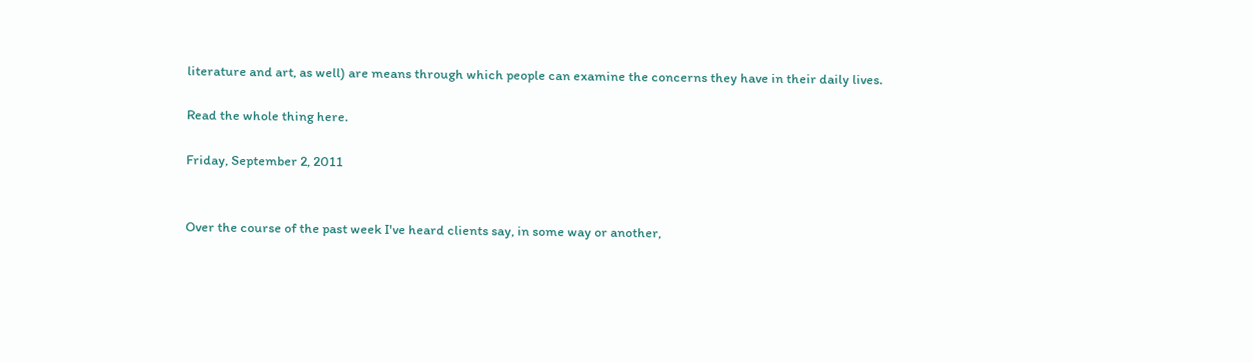literature and art, as well) are means through which people can examine the concerns they have in their daily lives.

Read the whole thing here.

Friday, September 2, 2011


Over the course of the past week I've heard clients say, in some way or another,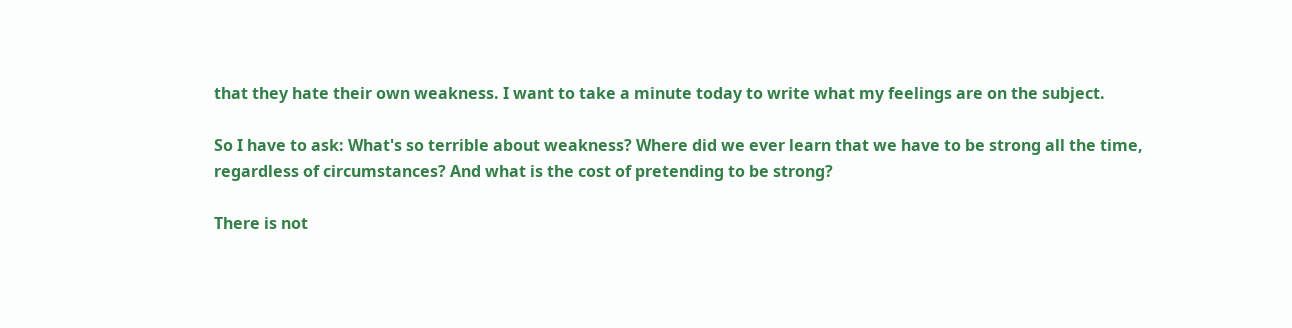that they hate their own weakness. I want to take a minute today to write what my feelings are on the subject.

So I have to ask: What's so terrible about weakness? Where did we ever learn that we have to be strong all the time, regardless of circumstances? And what is the cost of pretending to be strong?

There is not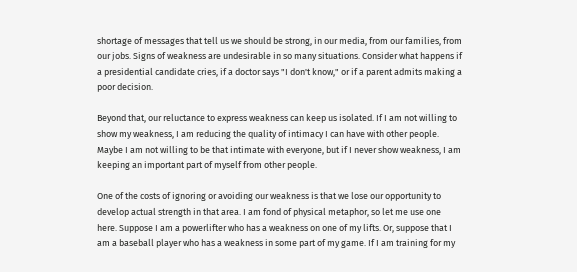shortage of messages that tell us we should be strong, in our media, from our families, from our jobs. Signs of weakness are undesirable in so many situations. Consider what happens if a presidential candidate cries, if a doctor says "I don't know," or if a parent admits making a poor decision.

Beyond that, our reluctance to express weakness can keep us isolated. If I am not willing to show my weakness, I am reducing the quality of intimacy I can have with other people. Maybe I am not willing to be that intimate with everyone, but if I never show weakness, I am keeping an important part of myself from other people.

One of the costs of ignoring or avoiding our weakness is that we lose our opportunity to develop actual strength in that area. I am fond of physical metaphor, so let me use one here. Suppose I am a powerlifter who has a weakness on one of my lifts. Or, suppose that I am a baseball player who has a weakness in some part of my game. If I am training for my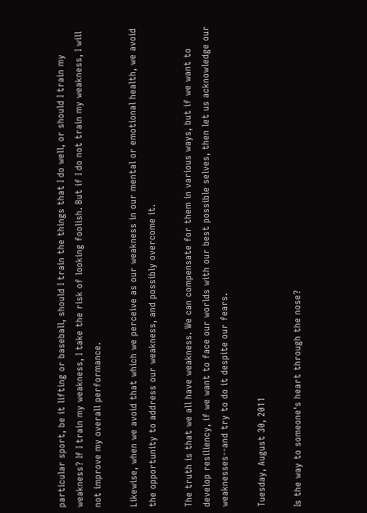particular sport, be it lifting or baseball, should I train the things that I do well, or should I train my weakness? If I train my weakness, I take the risk of looking foolish. But if I do not train my weakness, I will not improve my overall performance.

Likewise, when we avoid that which we perceive as our weakness in our mental or emotional health, we avoid the opportunity to address our weakness, and possibly overcome it.

The truth is that we all have weakness. We can compensate for them in various ways, but if we want to develop resiliency, if we want to face our worlds with our best possible selves, then let us acknowledge our weaknesses--and try to do it despite our fears.

Tuesday, August 30, 2011

Is the way to someone's heart through the nose?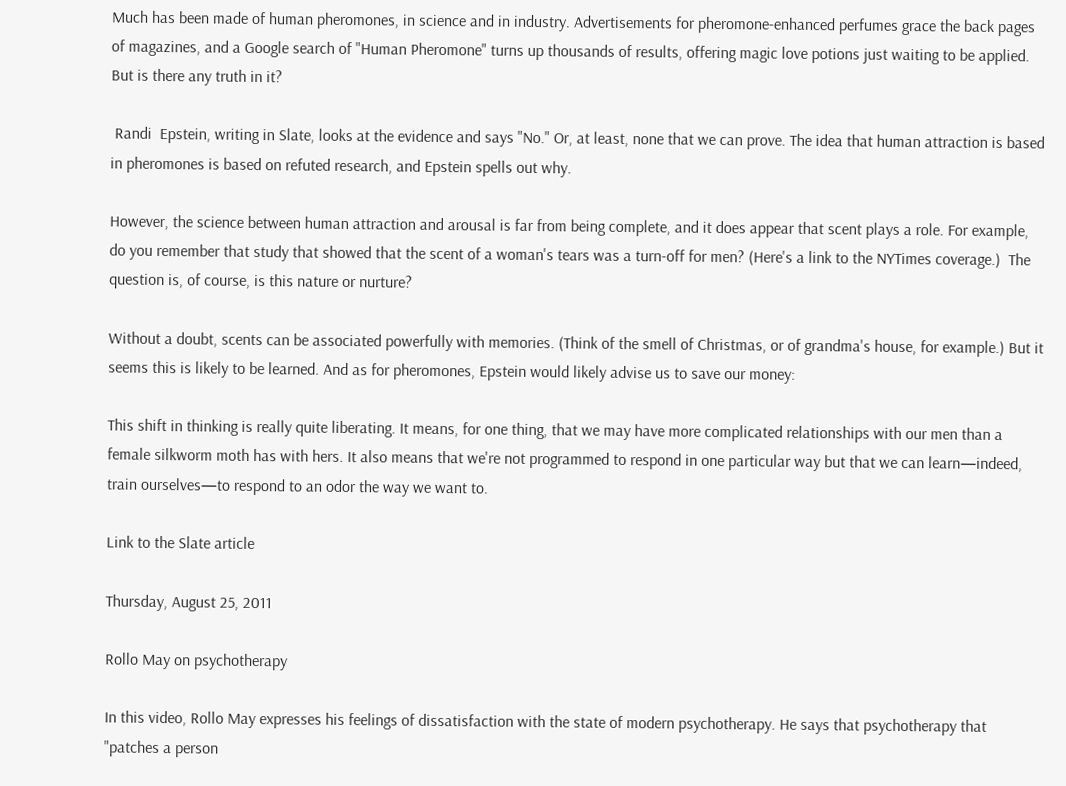Much has been made of human pheromones, in science and in industry. Advertisements for pheromone-enhanced perfumes grace the back pages of magazines, and a Google search of "Human Pheromone" turns up thousands of results, offering magic love potions just waiting to be applied. But is there any truth in it?

 Randi  Epstein, writing in Slate, looks at the evidence and says "No." Or, at least, none that we can prove. The idea that human attraction is based in pheromones is based on refuted research, and Epstein spells out why.

However, the science between human attraction and arousal is far from being complete, and it does appear that scent plays a role. For example, do you remember that study that showed that the scent of a woman's tears was a turn-off for men? (Here's a link to the NYTimes coverage.)  The question is, of course, is this nature or nurture?

Without a doubt, scents can be associated powerfully with memories. (Think of the smell of Christmas, or of grandma's house, for example.) But it seems this is likely to be learned. And as for pheromones, Epstein would likely advise us to save our money:

This shift in thinking is really quite liberating. It means, for one thing, that we may have more complicated relationships with our men than a female silkworm moth has with hers. It also means that we're not programmed to respond in one particular way but that we can learn—indeed, train ourselves—to respond to an odor the way we want to.

Link to the Slate article

Thursday, August 25, 2011

Rollo May on psychotherapy

In this video, Rollo May expresses his feelings of dissatisfaction with the state of modern psychotherapy. He says that psychotherapy that "patches a person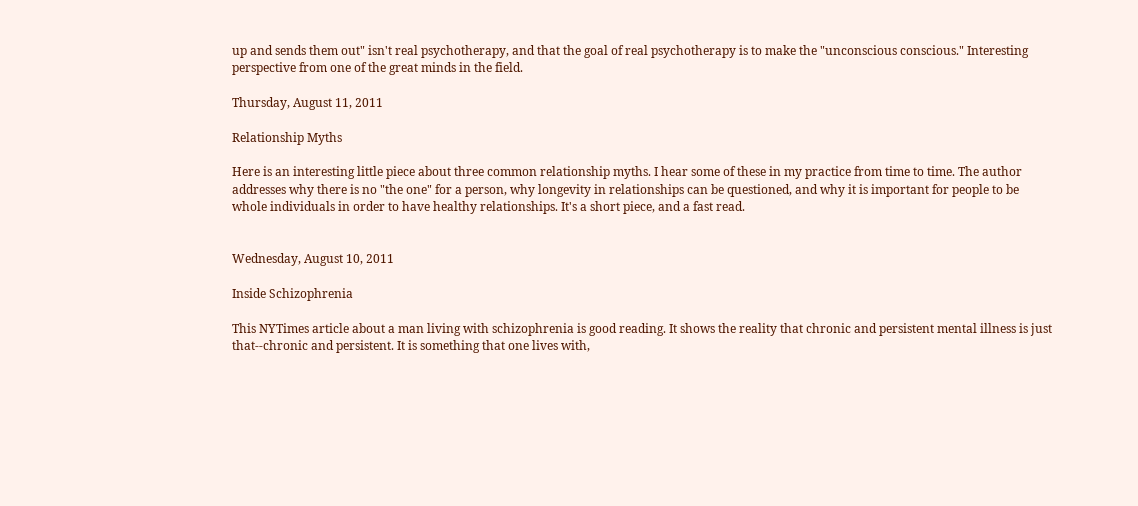up and sends them out" isn't real psychotherapy, and that the goal of real psychotherapy is to make the "unconscious conscious." Interesting perspective from one of the great minds in the field.

Thursday, August 11, 2011

Relationship Myths

Here is an interesting little piece about three common relationship myths. I hear some of these in my practice from time to time. The author addresses why there is no "the one" for a person, why longevity in relationships can be questioned, and why it is important for people to be whole individuals in order to have healthy relationships. It's a short piece, and a fast read.


Wednesday, August 10, 2011

Inside Schizophrenia

This NYTimes article about a man living with schizophrenia is good reading. It shows the reality that chronic and persistent mental illness is just that--chronic and persistent. It is something that one lives with,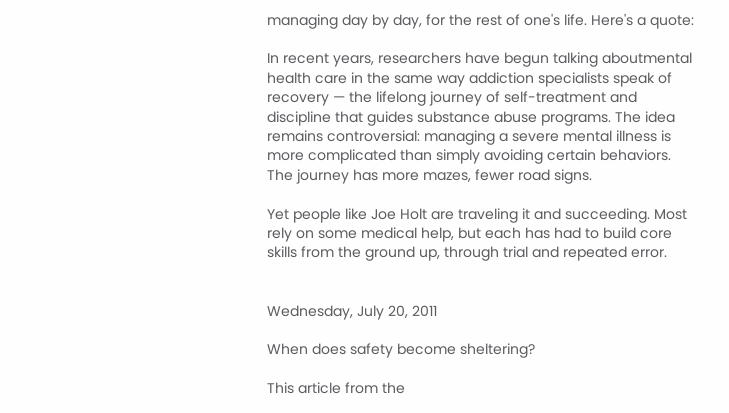managing day by day, for the rest of one's life. Here's a quote:

In recent years, researchers have begun talking aboutmental health care in the same way addiction specialists speak of recovery — the lifelong journey of self-treatment and discipline that guides substance abuse programs. The idea remains controversial: managing a severe mental illness is more complicated than simply avoiding certain behaviors. The journey has more mazes, fewer road signs.

Yet people like Joe Holt are traveling it and succeeding. Most rely on some medical help, but each has had to build core skills from the ground up, through trial and repeated error.


Wednesday, July 20, 2011

When does safety become sheltering?

This article from the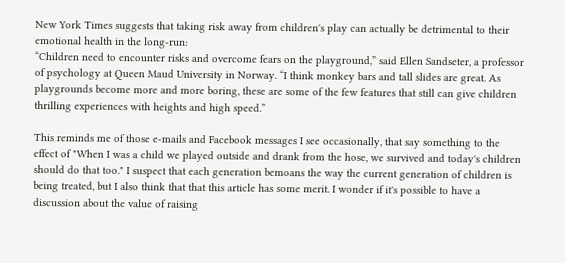New York Times suggests that taking risk away from children's play can actually be detrimental to their emotional health in the long-run:
“Children need to encounter risks and overcome fears on the playground,” said Ellen Sandseter, a professor of psychology at Queen Maud University in Norway. “I think monkey bars and tall slides are great. As playgrounds become more and more boring, these are some of the few features that still can give children thrilling experiences with heights and high speed.”

This reminds me of those e-mails and Facebook messages I see occasionally, that say something to the effect of "When I was a child we played outside and drank from the hose, we survived and today's children should do that too." I suspect that each generation bemoans the way the current generation of children is being treated, but I also think that that this article has some merit. I wonder if it's possible to have a discussion about the value of raising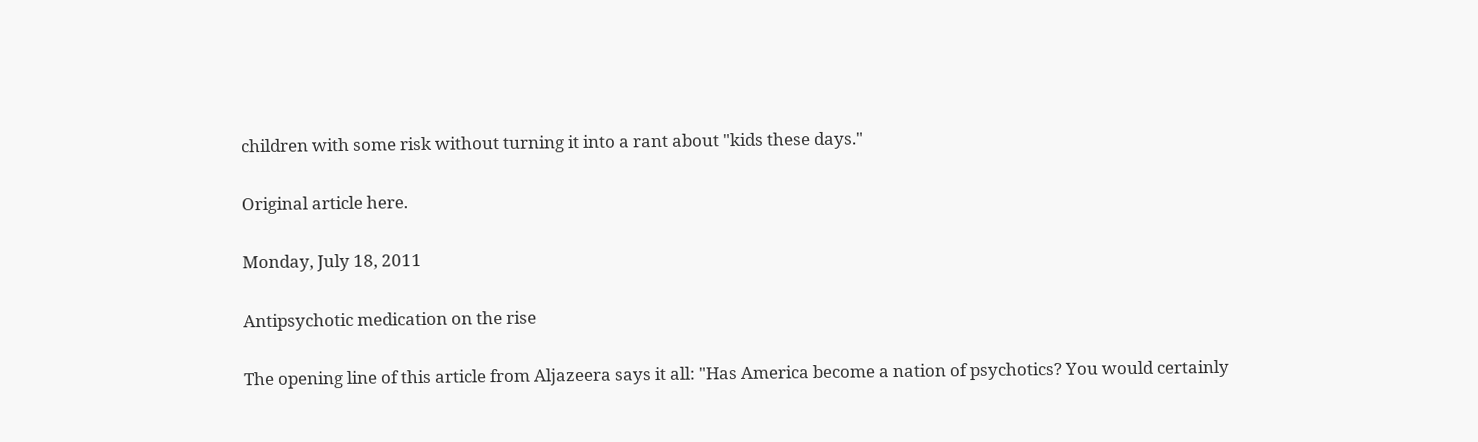children with some risk without turning it into a rant about "kids these days."

Original article here.

Monday, July 18, 2011

Antipsychotic medication on the rise

The opening line of this article from Aljazeera says it all: "Has America become a nation of psychotics? You would certainly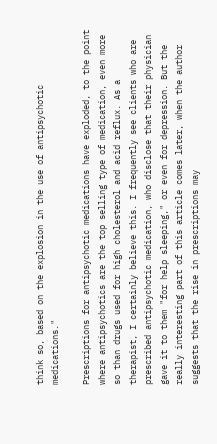think so, based on the explosion in the use of antipsychotic medications."

Prescriptions for antipsychotic medications have exploded, to the point where antipsychotics are the top selling type of medication, even more so than drugs used for high cholesterol and acid reflux. As a therapist, I certainly believe this. I frequently see clients who are prescribed antipsychotic medication, who disclose that their physician gave it to them "for help sleeping," or even for depression. But the really interesting part of this article comes later, when the author suggests that the rise in prescriptions may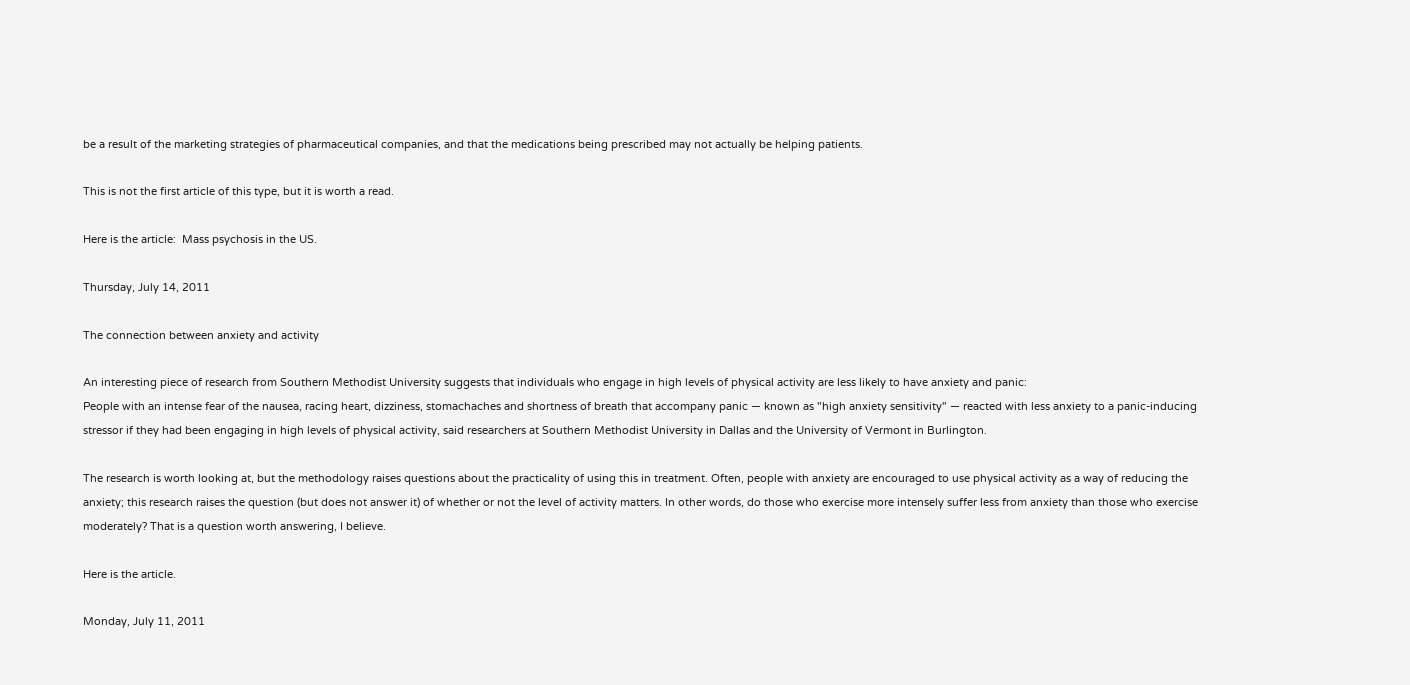be a result of the marketing strategies of pharmaceutical companies, and that the medications being prescribed may not actually be helping patients.

This is not the first article of this type, but it is worth a read.

Here is the article:  Mass psychosis in the US.

Thursday, July 14, 2011

The connection between anxiety and activity

An interesting piece of research from Southern Methodist University suggests that individuals who engage in high levels of physical activity are less likely to have anxiety and panic:
People with an intense fear of the nausea, racing heart, dizziness, stomachaches and shortness of breath that accompany panic — known as "high anxiety sensitivity" — reacted with less anxiety to a panic-inducing stressor if they had been engaging in high levels of physical activity, said researchers at Southern Methodist University in Dallas and the University of Vermont in Burlington.

The research is worth looking at, but the methodology raises questions about the practicality of using this in treatment. Often, people with anxiety are encouraged to use physical activity as a way of reducing the anxiety; this research raises the question (but does not answer it) of whether or not the level of activity matters. In other words, do those who exercise more intensely suffer less from anxiety than those who exercise moderately? That is a question worth answering, I believe.

Here is the article.

Monday, July 11, 2011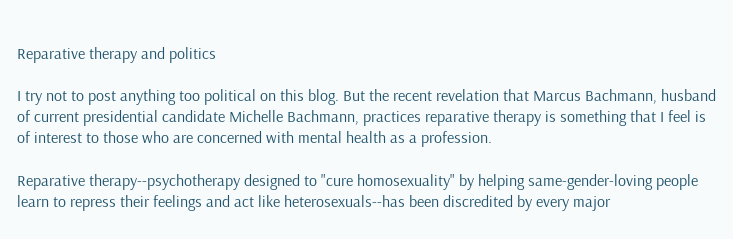Reparative therapy and politics

I try not to post anything too political on this blog. But the recent revelation that Marcus Bachmann, husband of current presidential candidate Michelle Bachmann, practices reparative therapy is something that I feel is of interest to those who are concerned with mental health as a profession.

Reparative therapy--psychotherapy designed to "cure homosexuality" by helping same-gender-loving people learn to repress their feelings and act like heterosexuals--has been discredited by every major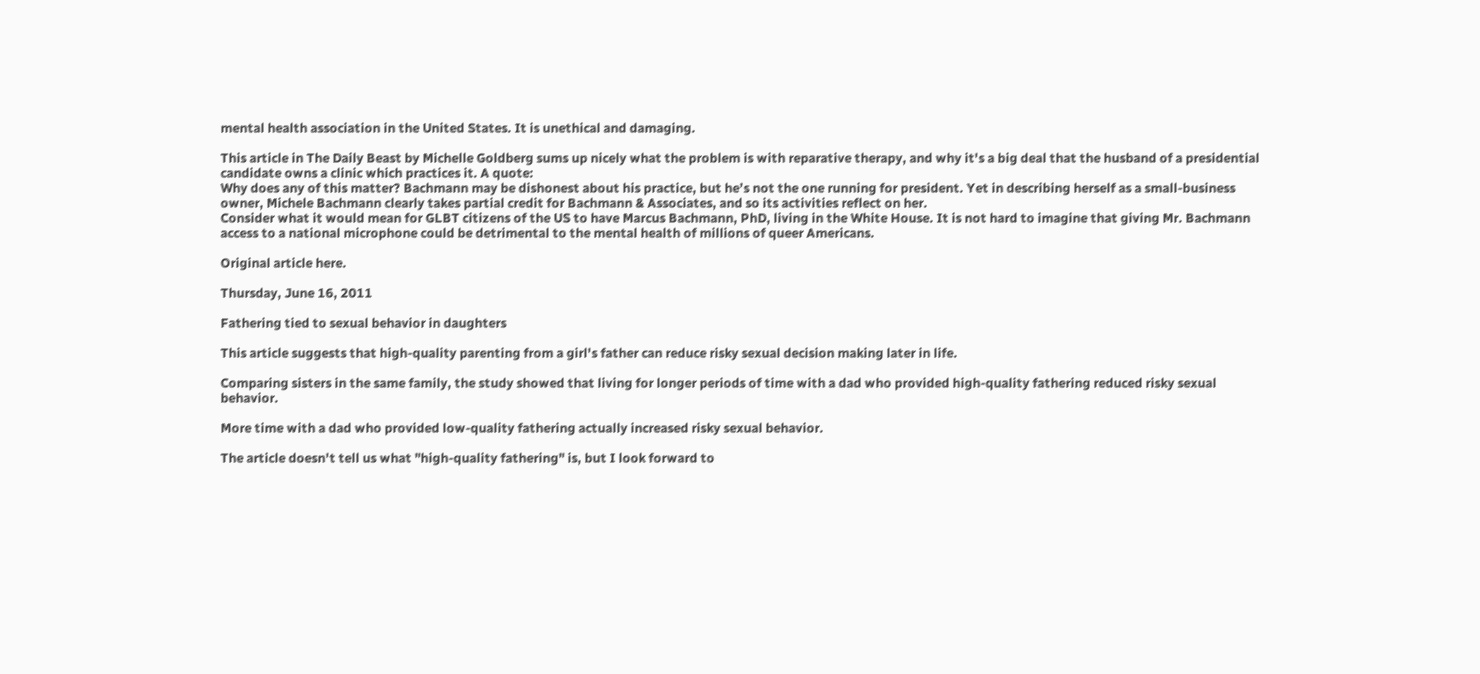mental health association in the United States. It is unethical and damaging.

This article in The Daily Beast by Michelle Goldberg sums up nicely what the problem is with reparative therapy, and why it's a big deal that the husband of a presidential candidate owns a clinic which practices it. A quote:
Why does any of this matter? Bachmann may be dishonest about his practice, but he’s not the one running for president. Yet in describing herself as a small-business owner, Michele Bachmann clearly takes partial credit for Bachmann & Associates, and so its activities reflect on her.
Consider what it would mean for GLBT citizens of the US to have Marcus Bachmann, PhD, living in the White House. It is not hard to imagine that giving Mr. Bachmann access to a national microphone could be detrimental to the mental health of millions of queer Americans.

Original article here.

Thursday, June 16, 2011

Fathering tied to sexual behavior in daughters

This article suggests that high-quality parenting from a girl's father can reduce risky sexual decision making later in life.

Comparing sisters in the same family, the study showed that living for longer periods of time with a dad who provided high-quality fathering reduced risky sexual behavior.

More time with a dad who provided low-quality fathering actually increased risky sexual behavior.

The article doesn't tell us what "high-quality fathering" is, but I look forward to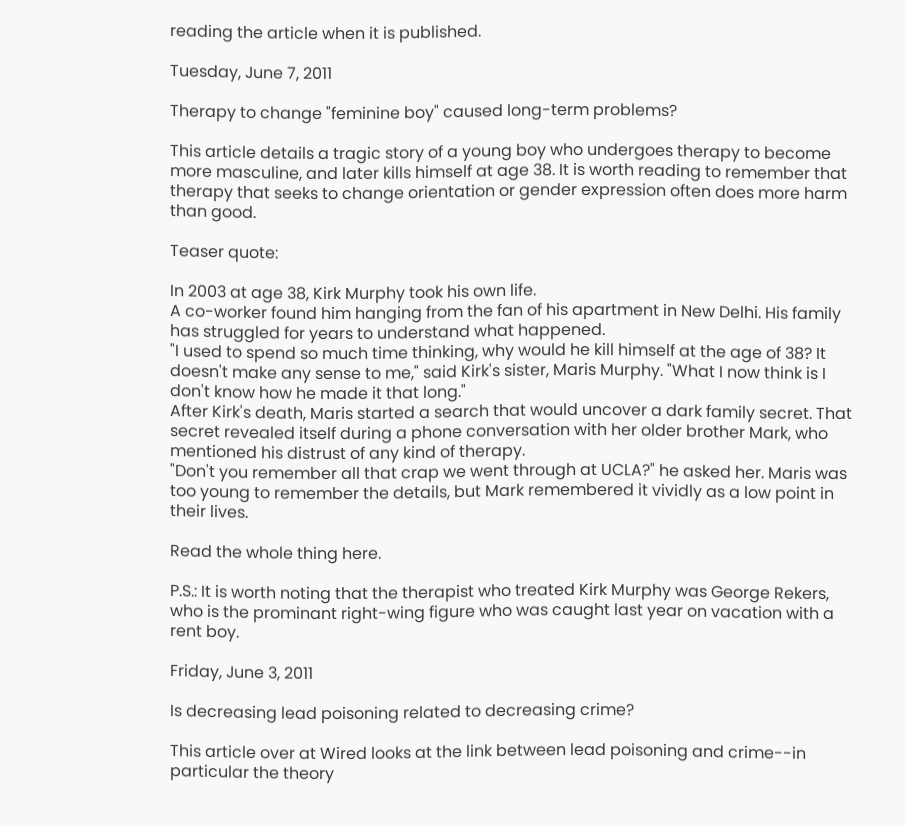reading the article when it is published.

Tuesday, June 7, 2011

Therapy to change "feminine boy" caused long-term problems?

This article details a tragic story of a young boy who undergoes therapy to become more masculine, and later kills himself at age 38. It is worth reading to remember that therapy that seeks to change orientation or gender expression often does more harm than good.

Teaser quote:

In 2003 at age 38, Kirk Murphy took his own life.
A co-worker found him hanging from the fan of his apartment in New Delhi. His family has struggled for years to understand what happened.
"I used to spend so much time thinking, why would he kill himself at the age of 38? It doesn't make any sense to me," said Kirk's sister, Maris Murphy. "What I now think is I don't know how he made it that long."
After Kirk's death, Maris started a search that would uncover a dark family secret. That secret revealed itself during a phone conversation with her older brother Mark, who mentioned his distrust of any kind of therapy.
"Don't you remember all that crap we went through at UCLA?" he asked her. Maris was too young to remember the details, but Mark remembered it vividly as a low point in their lives.

Read the whole thing here.

P.S.: It is worth noting that the therapist who treated Kirk Murphy was George Rekers, who is the prominant right-wing figure who was caught last year on vacation with a rent boy.

Friday, June 3, 2011

Is decreasing lead poisoning related to decreasing crime?

This article over at Wired looks at the link between lead poisoning and crime--in particular the theory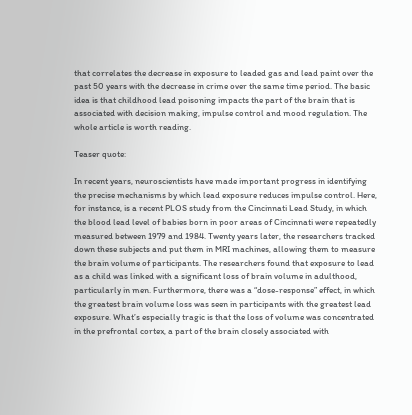that correlates the decrease in exposure to leaded gas and lead paint over the past 50 years with the decrease in crime over the same time period. The basic idea is that childhood lead poisoning impacts the part of the brain that is associated with decision making, impulse control and mood regulation. The whole article is worth reading.

Teaser quote:

In recent years, neuroscientists have made important progress in identifying the precise mechanisms by which lead exposure reduces impulse control. Here, for instance, is a recent PLOS study from the Cincinnati Lead Study, in which the blood lead level of babies born in poor areas of Cincinnati were repeatedly measured between 1979 and 1984. Twenty years later, the researchers tracked down these subjects and put them in MRI machines, allowing them to measure the brain volume of participants. The researchers found that exposure to lead as a child was linked with a significant loss of brain volume in adulthood, particularly in men. Furthermore, there was a “dose-response” effect, in which the greatest brain volume loss was seen in participants with the greatest lead exposure. What’s especially tragic is that the loss of volume was concentrated in the prefrontal cortex, a part of the brain closely associated with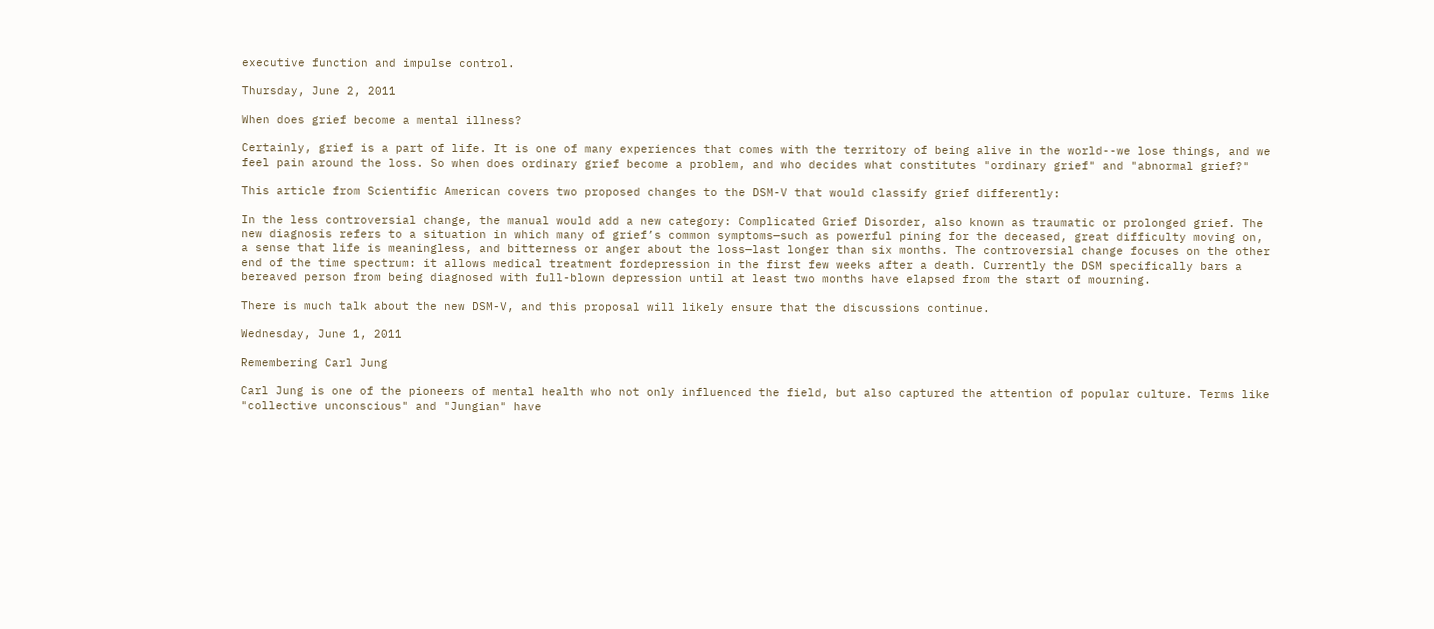executive function and impulse control.

Thursday, June 2, 2011

When does grief become a mental illness?

Certainly, grief is a part of life. It is one of many experiences that comes with the territory of being alive in the world--we lose things, and we feel pain around the loss. So when does ordinary grief become a problem, and who decides what constitutes "ordinary grief" and "abnormal grief?"

This article from Scientific American covers two proposed changes to the DSM-V that would classify grief differently:

In the less controversial change, the manual would add a new category: Complicated Grief Disorder, also known as traumatic or prolonged grief. The new diagnosis refers to a situation in which many of grief’s common symptoms—such as powerful pining for the deceased, great difficulty moving on, a sense that life is meaningless, and bitterness or anger about the loss—last longer than six months. The controversial change focuses on the other end of the time spectrum: it allows medical treatment fordepression in the first few weeks after a death. Currently the DSM specifically bars a bereaved person from being diagnosed with full-blown depression until at least two months have elapsed from the start of mourning.

There is much talk about the new DSM-V, and this proposal will likely ensure that the discussions continue.

Wednesday, June 1, 2011

Remembering Carl Jung

Carl Jung is one of the pioneers of mental health who not only influenced the field, but also captured the attention of popular culture. Terms like "collective unconscious" and "Jungian" have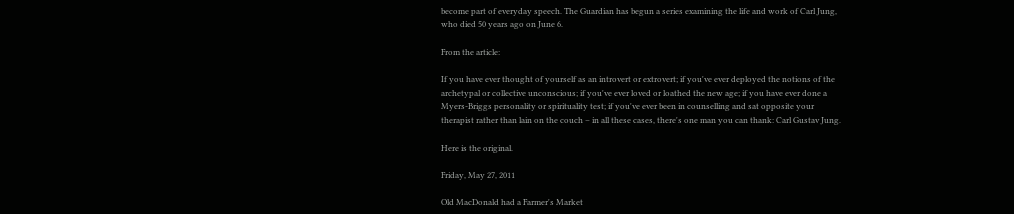become part of everyday speech. The Guardian has begun a series examining the life and work of Carl Jung, who died 50 years ago on June 6.

From the article:

If you have ever thought of yourself as an introvert or extrovert; if you've ever deployed the notions of the archetypal or collective unconscious; if you've ever loved or loathed the new age; if you have ever done a Myers-Briggs personality or spirituality test; if you've ever been in counselling and sat opposite your therapist rather than lain on the couch – in all these cases, there's one man you can thank: Carl Gustav Jung.

Here is the original.

Friday, May 27, 2011

Old MacDonald had a Farmer's Market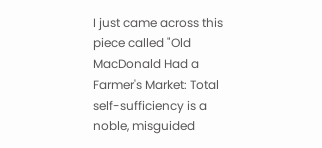I just came across this piece called "Old MacDonald Had a Farmer's Market: Total self-sufficiency is a noble, misguided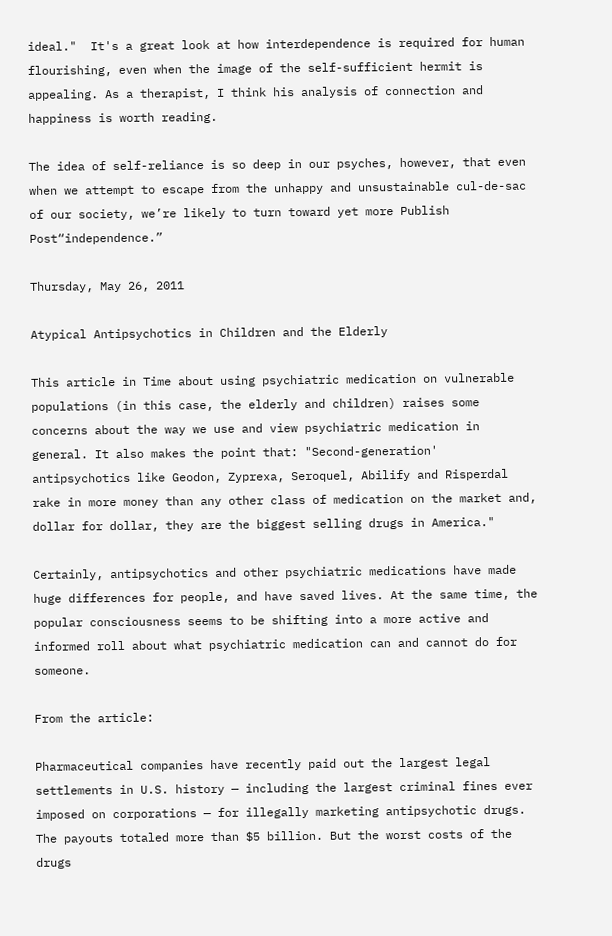ideal."  It's a great look at how interdependence is required for human flourishing, even when the image of the self-sufficient hermit is appealing. As a therapist, I think his analysis of connection and happiness is worth reading.

The idea of self-reliance is so deep in our psyches, however, that even when we attempt to escape from the unhappy and unsustainable cul-de-sac of our society, we’re likely to turn toward yet more Publish Post“independence.”

Thursday, May 26, 2011

Atypical Antipsychotics in Children and the Elderly

This article in Time about using psychiatric medication on vulnerable populations (in this case, the elderly and children) raises some concerns about the way we use and view psychiatric medication in general. It also makes the point that: "Second-generation' antipsychotics like Geodon, Zyprexa, Seroquel, Abilify and Risperdal rake in more money than any other class of medication on the market and, dollar for dollar, they are the biggest selling drugs in America."

Certainly, antipsychotics and other psychiatric medications have made huge differences for people, and have saved lives. At the same time, the popular consciousness seems to be shifting into a more active and informed roll about what psychiatric medication can and cannot do for someone.

From the article:

Pharmaceutical companies have recently paid out the largest legal settlements in U.S. history — including the largest criminal fines ever imposed on corporations — for illegally marketing antipsychotic drugs. The payouts totaled more than $5 billion. But the worst costs of the drugs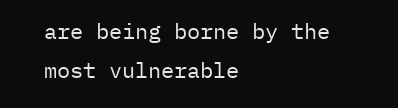are being borne by the most vulnerable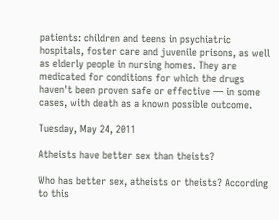patients: children and teens in psychiatric hospitals, foster care and juvenile prisons, as well as elderly people in nursing homes. They are medicated for conditions for which the drugs haven't been proven safe or effective — in some cases, with death as a known possible outcome.

Tuesday, May 24, 2011

Atheists have better sex than theists?

Who has better sex, atheists or theists? According to this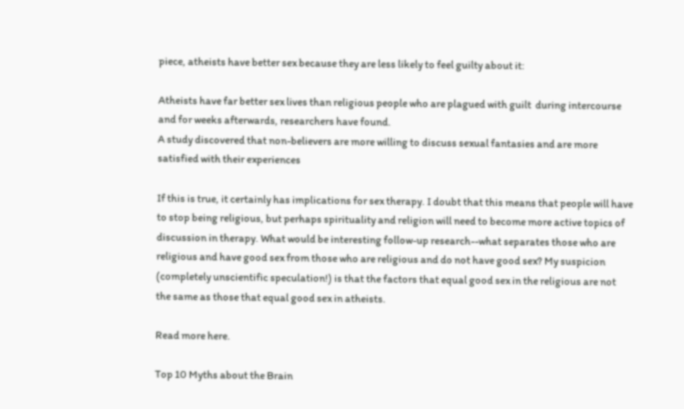piece, atheists have better sex because they are less likely to feel guilty about it:

Atheists have far better sex lives than religious people who are plagued with guilt  during intercourse and for weeks afterwards, researchers have found.
A study discovered that non-believers are more willing to discuss sexual fantasies and are more satisfied with their experiences

If this is true, it certainly has implications for sex therapy. I doubt that this means that people will have to stop being religious, but perhaps spirituality and religion will need to become more active topics of discussion in therapy. What would be interesting follow-up research--what separates those who are religious and have good sex from those who are religious and do not have good sex? My suspicion (completely unscientific speculation!) is that the factors that equal good sex in the religious are not the same as those that equal good sex in atheists.

Read more here.

Top 10 Myths about the Brain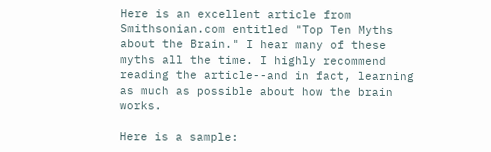Here is an excellent article from Smithsonian.com entitled "Top Ten Myths about the Brain." I hear many of these myths all the time. I highly recommend reading the article--and in fact, learning as much as possible about how the brain works.

Here is a sample: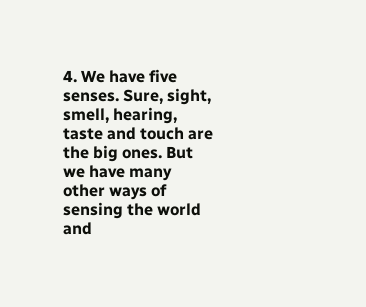4. We have five senses. Sure, sight, smell, hearing, taste and touch are the big ones. But we have many other ways of sensing the world and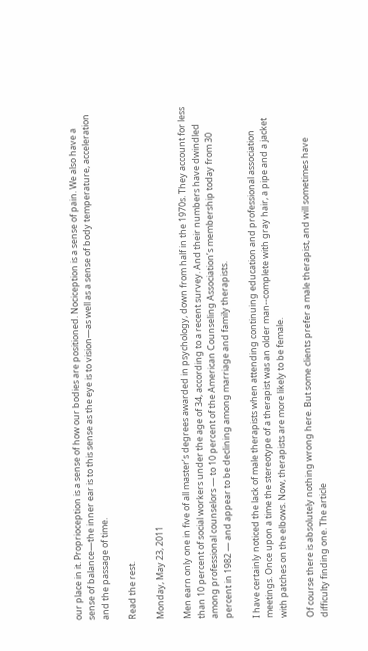our place in it. Proprioception is a sense of how our bodies are positioned. Nociception is a sense of pain. We also have a sense of balance—the inner ear is to this sense as the eye is to vision—as well as a sense of body temperature, acceleration and the passage of time.

Read the rest.

Monday, May 23, 2011

Men earn only one in five of all master’s degrees awarded in psychology, down from half in the 1970s. They account for less than 10 percent of social workers under the age of 34, according to a recent survey. And their numbers have dwindled among professional counselors — to 10 percent of the American Counseling Association’s membership today from 30 percent in 1982 — and appear to be declining among marriage and family therapists.

I have certainly noticed the lack of male therapists when attending continuing education and professional association meetings. Once upon a time the stereotype of a therapist was an older man--complete with gray hair, a pipe and a jacket with patches on the elbows. Now, therapists are more likely to be female.

Of course there is absolutely nothing wrong here. But some clients prefer a male therapist, and will sometimes have difficulty finding one. The article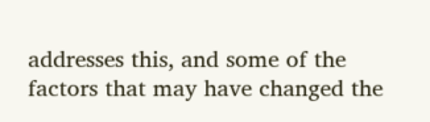addresses this, and some of the factors that may have changed the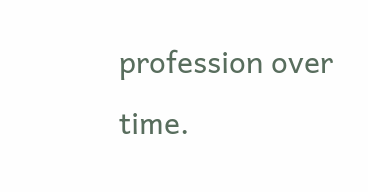profession over time.